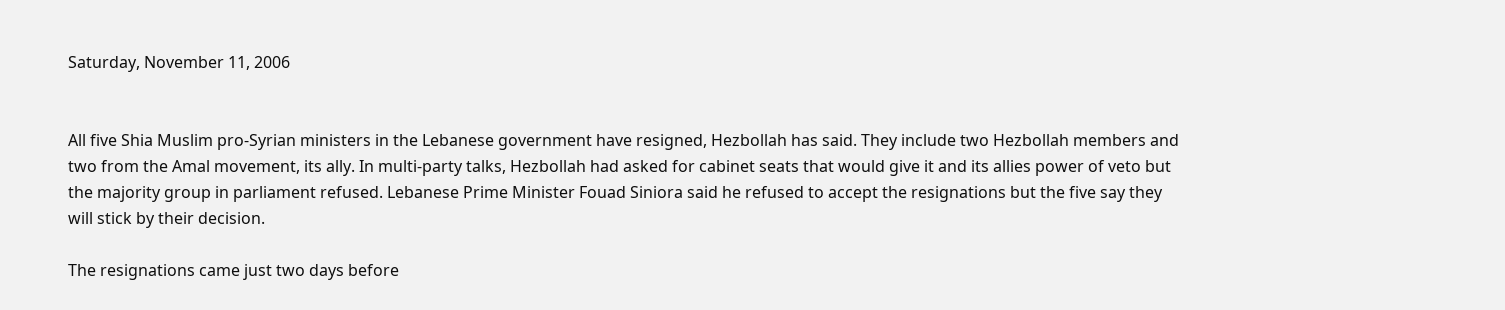Saturday, November 11, 2006


All five Shia Muslim pro-Syrian ministers in the Lebanese government have resigned, Hezbollah has said. They include two Hezbollah members and two from the Amal movement, its ally. In multi-party talks, Hezbollah had asked for cabinet seats that would give it and its allies power of veto but the majority group in parliament refused. Lebanese Prime Minister Fouad Siniora said he refused to accept the resignations but the five say they will stick by their decision.

The resignations came just two days before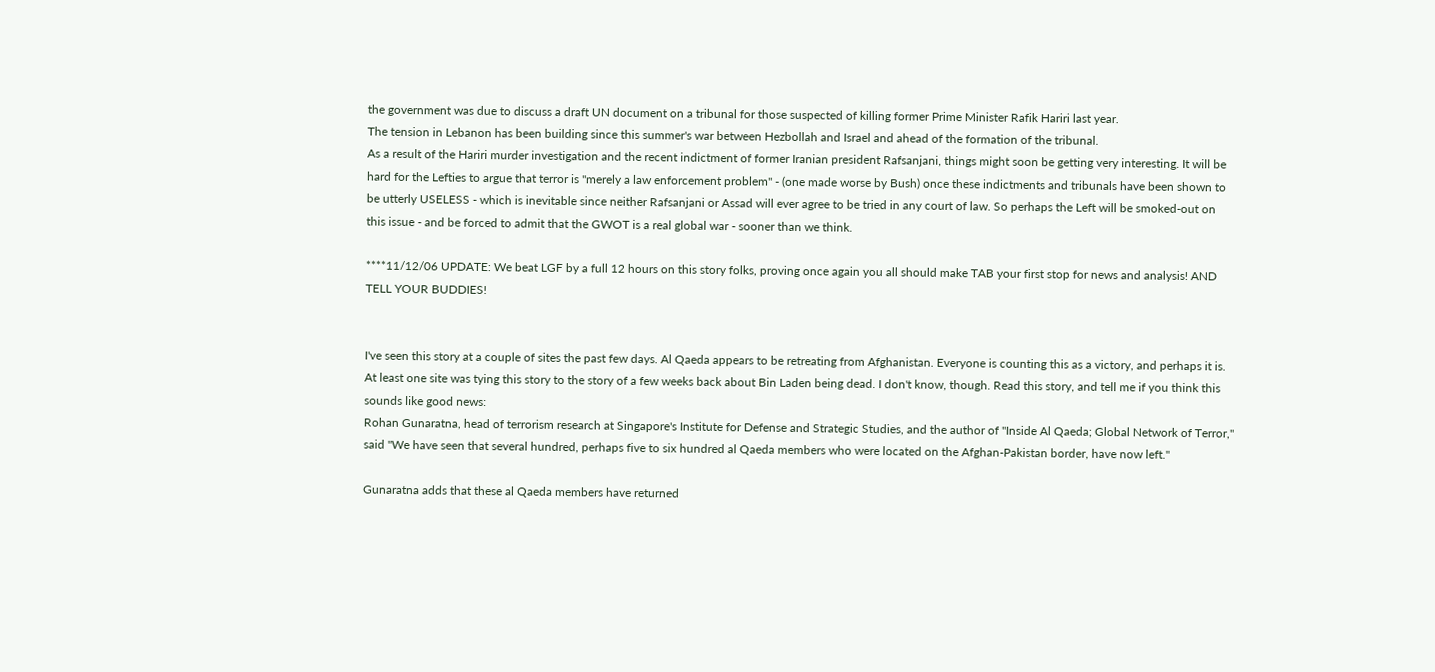the government was due to discuss a draft UN document on a tribunal for those suspected of killing former Prime Minister Rafik Hariri last year.
The tension in Lebanon has been building since this summer's war between Hezbollah and Israel and ahead of the formation of the tribunal.
As a result of the Hariri murder investigation and the recent indictment of former Iranian president Rafsanjani, things might soon be getting very interesting. It will be hard for the Lefties to argue that terror is "merely a law enforcement problem" - (one made worse by Bush) once these indictments and tribunals have been shown to be utterly USELESS - which is inevitable since neither Rafsanjani or Assad will ever agree to be tried in any court of law. So perhaps the Left will be smoked-out on this issue - and be forced to admit that the GWOT is a real global war - sooner than we think.

****11/12/06 UPDATE: We beat LGF by a full 12 hours on this story folks, proving once again you all should make TAB your first stop for news and analysis! AND TELL YOUR BUDDIES!


I've seen this story at a couple of sites the past few days. Al Qaeda appears to be retreating from Afghanistan. Everyone is counting this as a victory, and perhaps it is. At least one site was tying this story to the story of a few weeks back about Bin Laden being dead. I don't know, though. Read this story, and tell me if you think this sounds like good news:
Rohan Gunaratna, head of terrorism research at Singapore's Institute for Defense and Strategic Studies, and the author of "Inside Al Qaeda; Global Network of Terror," said "We have seen that several hundred, perhaps five to six hundred al Qaeda members who were located on the Afghan-Pakistan border, have now left."

Gunaratna adds that these al Qaeda members have returned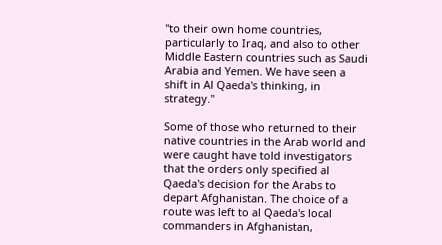"to their own home countries, particularly to Iraq, and also to other Middle Eastern countries such as Saudi Arabia and Yemen. We have seen a shift in Al Qaeda's thinking, in strategy."

Some of those who returned to their native countries in the Arab world and were caught have told investigators that the orders only specified al Qaeda's decision for the Arabs to depart Afghanistan. The choice of a route was left to al Qaeda's local commanders in Afghanistan,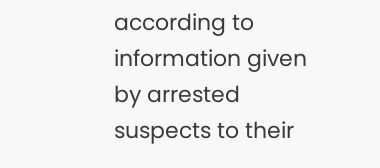according to information given by arrested suspects to their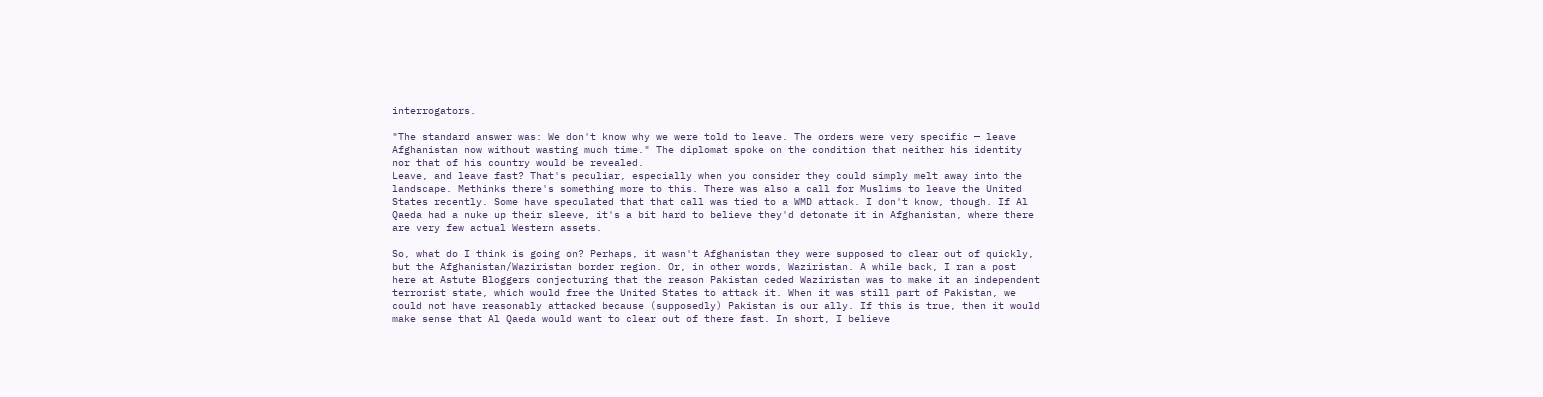interrogators.

"The standard answer was: We don't know why we were told to leave. The orders were very specific — leave Afghanistan now without wasting much time." The diplomat spoke on the condition that neither his identity nor that of his country would be revealed.
Leave, and leave fast? That's peculiar, especially when you consider they could simply melt away into the landscape. Methinks there's something more to this. There was also a call for Muslims to leave the United States recently. Some have speculated that that call was tied to a WMD attack. I don't know, though. If Al Qaeda had a nuke up their sleeve, it's a bit hard to believe they'd detonate it in Afghanistan, where there are very few actual Western assets.

So, what do I think is going on? Perhaps, it wasn't Afghanistan they were supposed to clear out of quickly, but the Afghanistan/Waziristan border region. Or, in other words, Waziristan. A while back, I ran a post here at Astute Bloggers conjecturing that the reason Pakistan ceded Waziristan was to make it an independent terrorist state, which would free the United States to attack it. When it was still part of Pakistan, we could not have reasonably attacked because (supposedly) Pakistan is our ally. If this is true, then it would make sense that Al Qaeda would want to clear out of there fast. In short, I believe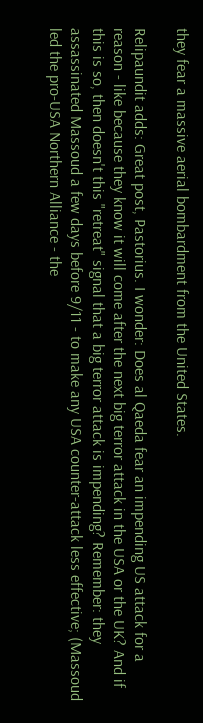they fear a massive aerial bombardment from the United States.

Relipaundit adds: Great post, Pastorius. I wonder: Does al Qaeda fear an impending US attack for a reason - like because they know it will come after the next big terror attack in the USA or the UK? And if this is so, then doesn't this "retreat" signal that a big terror attack is impending? Remember: they assassinated Massoud a few days before 9/11 - to make any USA counter-attack less effective; (Massoud led the pro-USA Northern Alliance - the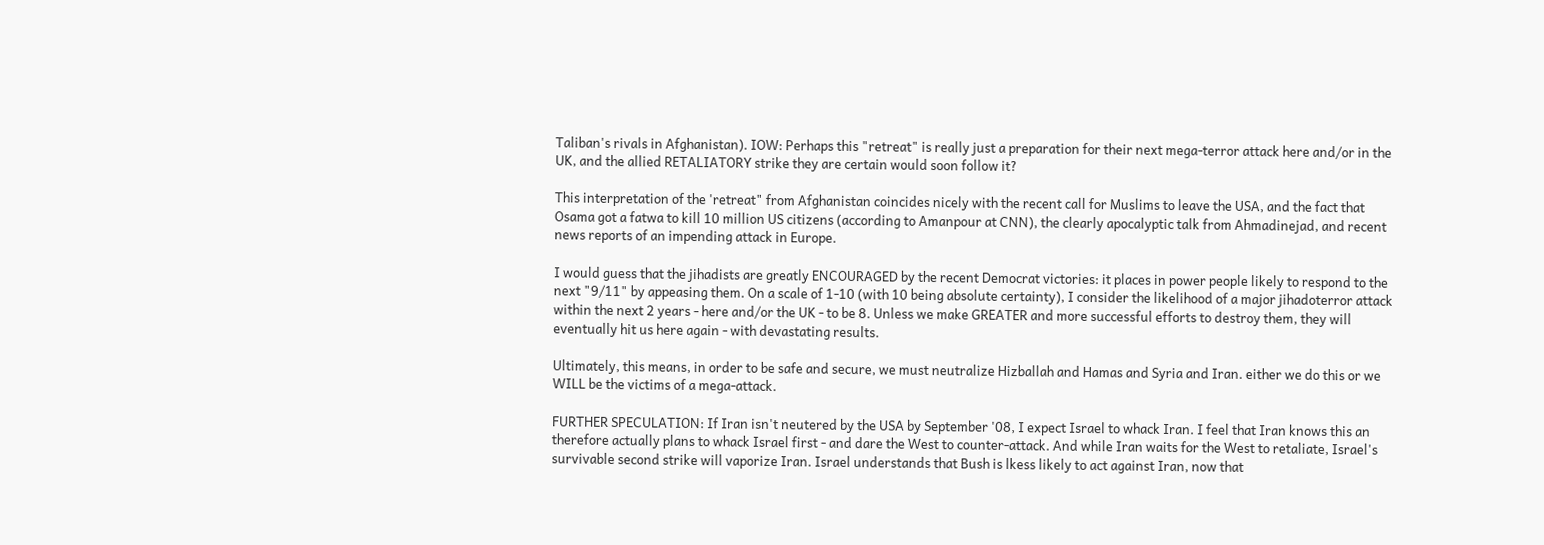Taliban's rivals in Afghanistan). IOW: Perhaps this "retreat" is really just a preparation for their next mega-terror attack here and/or in the UK, and the allied RETALIATORY strike they are certain would soon follow it?

This interpretation of the 'retreat" from Afghanistan coincides nicely with the recent call for Muslims to leave the USA, and the fact that Osama got a fatwa to kill 10 million US citizens (according to Amanpour at CNN), the clearly apocalyptic talk from Ahmadinejad, and recent news reports of an impending attack in Europe.

I would guess that the jihadists are greatly ENCOURAGED by the recent Democrat victories: it places in power people likely to respond to the next "9/11" by appeasing them. On a scale of 1-10 (with 10 being absolute certainty), I consider the likelihood of a major jihadoterror attack within the next 2 years - here and/or the UK - to be 8. Unless we make GREATER and more successful efforts to destroy them, they will eventually hit us here again - with devastating results.

Ultimately, this means, in order to be safe and secure, we must neutralize Hizballah and Hamas and Syria and Iran. either we do this or we WILL be the victims of a mega-attack.

FURTHER SPECULATION: If Iran isn't neutered by the USA by September '08, I expect Israel to whack Iran. I feel that Iran knows this an therefore actually plans to whack Israel first - and dare the West to counter-attack. And while Iran waits for the West to retaliate, Israel's survivable second strike will vaporize Iran. Israel understands that Bush is lkess likely to act against Iran, now that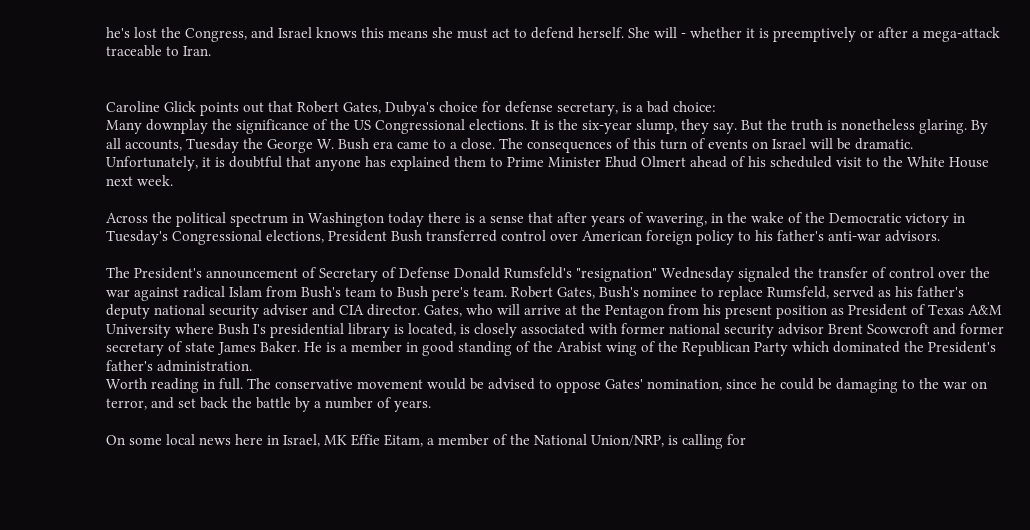he's lost the Congress, and Israel knows this means she must act to defend herself. She will - whether it is preemptively or after a mega-attack traceable to Iran.


Caroline Glick points out that Robert Gates, Dubya's choice for defense secretary, is a bad choice:
Many downplay the significance of the US Congressional elections. It is the six-year slump, they say. But the truth is nonetheless glaring. By all accounts, Tuesday the George W. Bush era came to a close. The consequences of this turn of events on Israel will be dramatic. Unfortunately, it is doubtful that anyone has explained them to Prime Minister Ehud Olmert ahead of his scheduled visit to the White House next week.

Across the political spectrum in Washington today there is a sense that after years of wavering, in the wake of the Democratic victory in Tuesday's Congressional elections, President Bush transferred control over American foreign policy to his father's anti-war advisors.

The President's announcement of Secretary of Defense Donald Rumsfeld's "resignation" Wednesday signaled the transfer of control over the war against radical Islam from Bush's team to Bush pere's team. Robert Gates, Bush's nominee to replace Rumsfeld, served as his father's deputy national security adviser and CIA director. Gates, who will arrive at the Pentagon from his present position as President of Texas A&M University where Bush I's presidential library is located, is closely associated with former national security advisor Brent Scowcroft and former secretary of state James Baker. He is a member in good standing of the Arabist wing of the Republican Party which dominated the President's father's administration.
Worth reading in full. The conservative movement would be advised to oppose Gates' nomination, since he could be damaging to the war on terror, and set back the battle by a number of years.

On some local news here in Israel, MK Effie Eitam, a member of the National Union/NRP, is calling for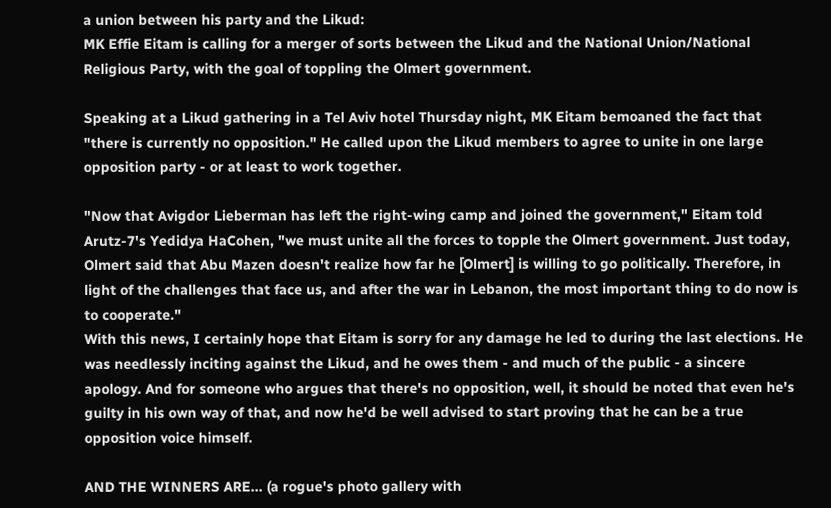a union between his party and the Likud:
MK Effie Eitam is calling for a merger of sorts between the Likud and the National Union/National Religious Party, with the goal of toppling the Olmert government.

Speaking at a Likud gathering in a Tel Aviv hotel Thursday night, MK Eitam bemoaned the fact that "there is currently no opposition." He called upon the Likud members to agree to unite in one large opposition party - or at least to work together.

"Now that Avigdor Lieberman has left the right-wing camp and joined the government," Eitam told Arutz-7's Yedidya HaCohen, "we must unite all the forces to topple the Olmert government. Just today, Olmert said that Abu Mazen doesn't realize how far he [Olmert] is willing to go politically. Therefore, in light of the challenges that face us, and after the war in Lebanon, the most important thing to do now is to cooperate."
With this news, I certainly hope that Eitam is sorry for any damage he led to during the last elections. He was needlessly inciting against the Likud, and he owes them - and much of the public - a sincere apology. And for someone who argues that there's no opposition, well, it should be noted that even he's guilty in his own way of that, and now he'd be well advised to start proving that he can be a true opposition voice himself.

AND THE WINNERS ARE... (a rogue's photo gallery with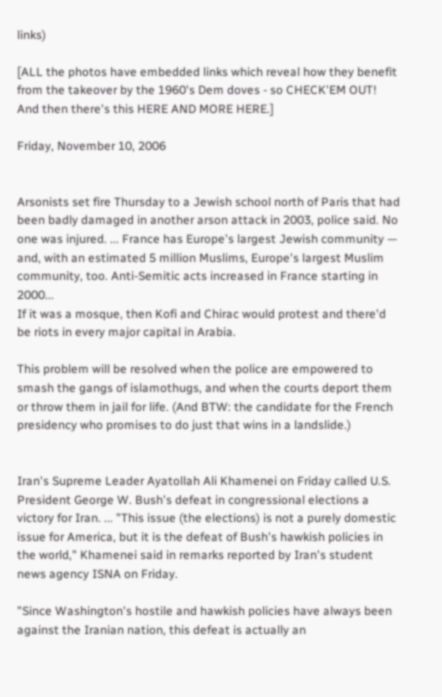links)

[ALL the photos have embedded links which reveal how they benefit from the takeover by the 1960's Dem doves - so CHECK'EM OUT! And then there's this HERE AND MORE HERE.]

Friday, November 10, 2006


Arsonists set fire Thursday to a Jewish school north of Paris that had been badly damaged in another arson attack in 2003, police said. No one was injured. ... France has Europe's largest Jewish community — and, with an estimated 5 million Muslims, Europe's largest Muslim community, too. Anti-Semitic acts increased in France starting in 2000...
If it was a mosque, then Kofi and Chirac would protest and there'd be riots in every major capital in Arabia.

This problem will be resolved when the police are empowered to smash the gangs of islamothugs, and when the courts deport them or throw them in jail for life. (And BTW: the candidate for the French presidency who promises to do just that wins in a landslide.)


Iran's Supreme Leader Ayatollah Ali Khamenei on Friday called U.S. President George W. Bush's defeat in congressional elections a victory for Iran. ... "This issue (the elections) is not a purely domestic issue for America, but it is the defeat of Bush's hawkish policies in the world," Khamenei said in remarks reported by Iran's student news agency ISNA on Friday.

"Since Washington's hostile and hawkish policies have always been against the Iranian nation, this defeat is actually an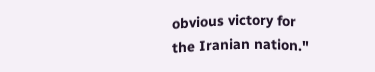obvious victory for the Iranian nation."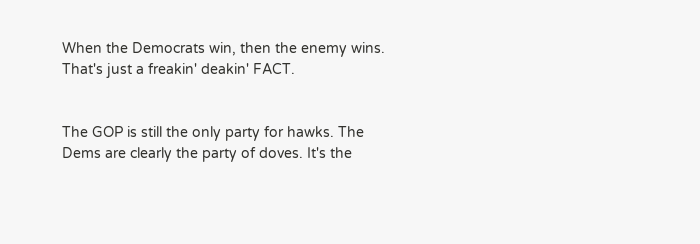When the Democrats win, then the enemy wins. That's just a freakin' deakin' FACT.


The GOP is still the only party for hawks. The Dems are clearly the party of doves. It's the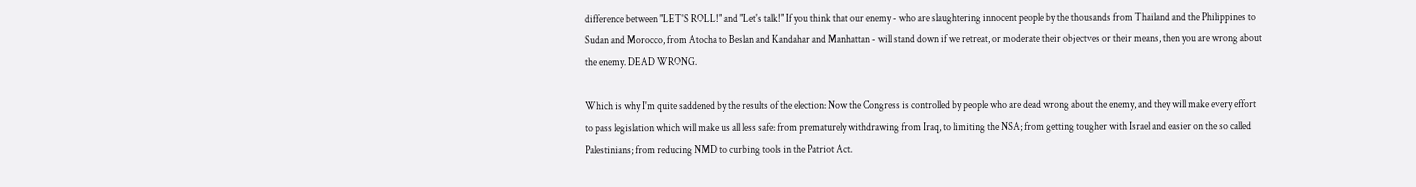difference between "LET'S ROLL!" and "Let's talk!" If you think that our enemy - who are slaughtering innocent people by the thousands from Thailand and the Philippines to Sudan and Morocco, from Atocha to Beslan and Kandahar and Manhattan - will stand down if we retreat, or moderate their objectves or their means, then you are wrong about the enemy. DEAD WRONG.

Which is why I'm quite saddened by the results of the election: Now the Congress is controlled by people who are dead wrong about the enemy, and they will make every effort to pass legislation which will make us all less safe: from prematurely withdrawing from Iraq, to limiting the NSA; from getting tougher with Israel and easier on the so called Palestinians; from reducing NMD to curbing tools in the Patriot Act.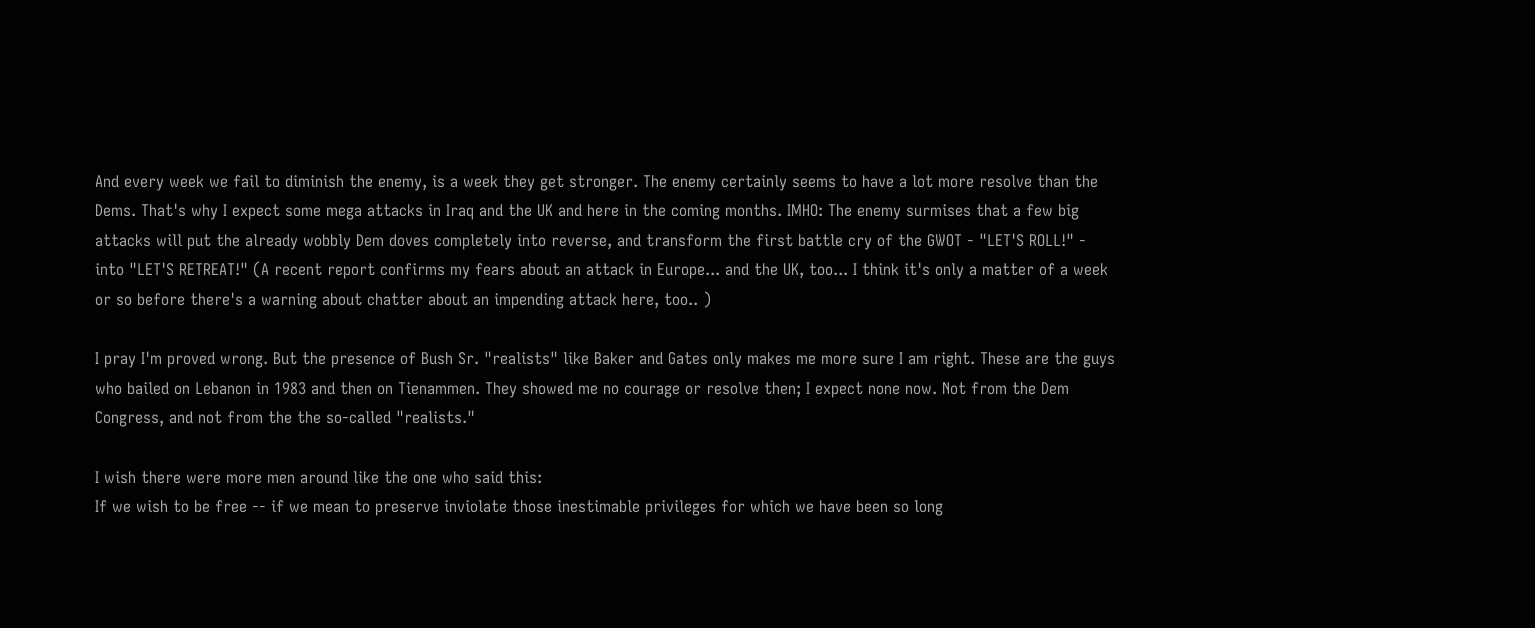And every week we fail to diminish the enemy, is a week they get stronger. The enemy certainly seems to have a lot more resolve than the Dems. That's why I expect some mega attacks in Iraq and the UK and here in the coming months. IMHO: The enemy surmises that a few big attacks will put the already wobbly Dem doves completely into reverse, and transform the first battle cry of the GWOT - "LET'S ROLL!" - into "LET'S RETREAT!" (A recent report confirms my fears about an attack in Europe... and the UK, too... I think it's only a matter of a week or so before there's a warning about chatter about an impending attack here, too.. )

I pray I'm proved wrong. But the presence of Bush Sr. "realists" like Baker and Gates only makes me more sure I am right. These are the guys who bailed on Lebanon in 1983 and then on Tienammen. They showed me no courage or resolve then; I expect none now. Not from the Dem Congress, and not from the the so-called "realists."

I wish there were more men around like the one who said this:
If we wish to be free -- if we mean to preserve inviolate those inestimable privileges for which we have been so long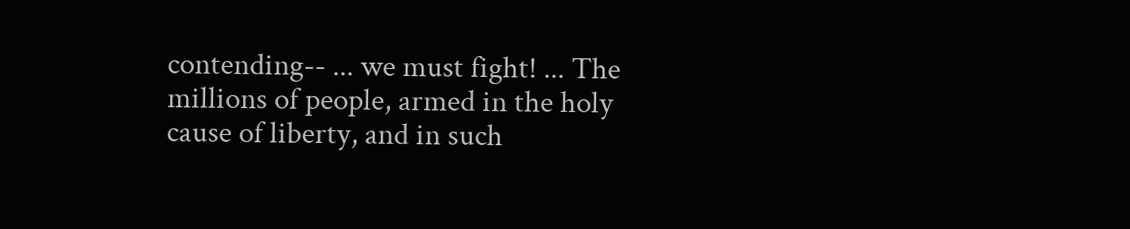contending-- ... we must fight! ... The millions of people, armed in the holy cause of liberty, and in such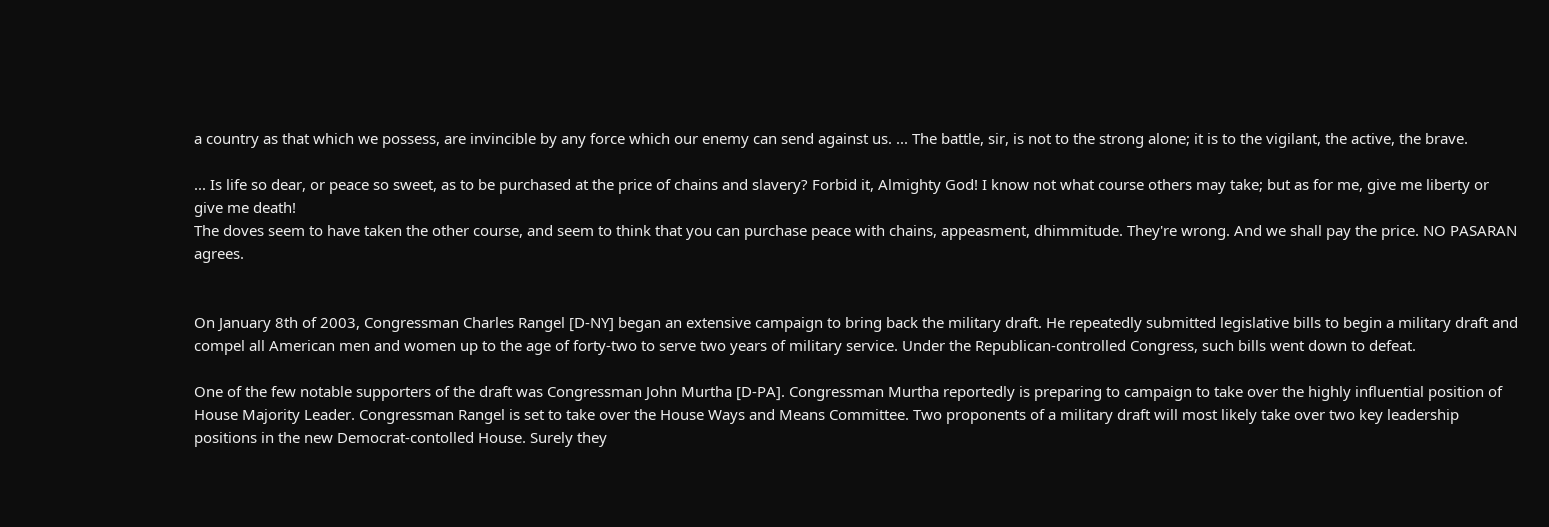a country as that which we possess, are invincible by any force which our enemy can send against us. ... The battle, sir, is not to the strong alone; it is to the vigilant, the active, the brave.

... Is life so dear, or peace so sweet, as to be purchased at the price of chains and slavery? Forbid it, Almighty God! I know not what course others may take; but as for me, give me liberty or give me death!
The doves seem to have taken the other course, and seem to think that you can purchase peace with chains, appeasment, dhimmitude. They're wrong. And we shall pay the price. NO PASARAN agrees.


On January 8th of 2003, Congressman Charles Rangel [D-NY] began an extensive campaign to bring back the military draft. He repeatedly submitted legislative bills to begin a military draft and compel all American men and women up to the age of forty-two to serve two years of military service. Under the Republican-controlled Congress, such bills went down to defeat.

One of the few notable supporters of the draft was Congressman John Murtha [D-PA]. Congressman Murtha reportedly is preparing to campaign to take over the highly influential position of House Majority Leader. Congressman Rangel is set to take over the House Ways and Means Committee. Two proponents of a military draft will most likely take over two key leadership positions in the new Democrat-contolled House. Surely they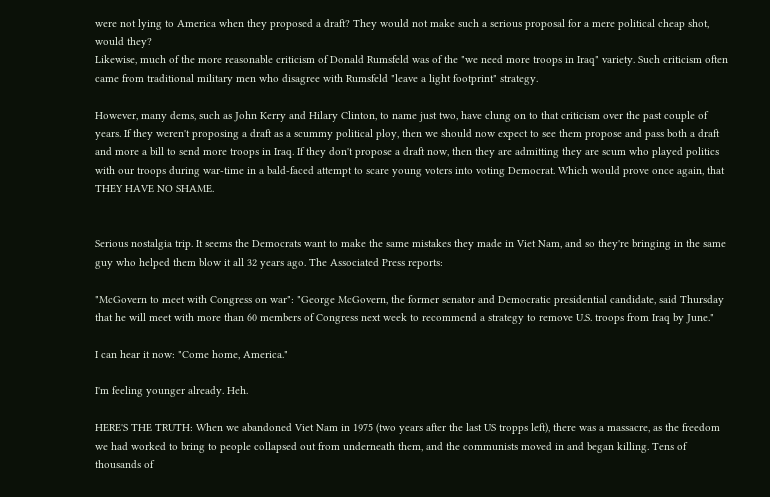were not lying to America when they proposed a draft? They would not make such a serious proposal for a mere political cheap shot, would they?
Likewise, much of the more reasonable criticism of Donald Rumsfeld was of the "we need more troops in Iraq" variety. Such criticism often came from traditional military men who disagree with Rumsfeld "leave a light footprint" strategy.

However, many dems, such as John Kerry and Hilary Clinton, to name just two, have clung on to that criticism over the past couple of years. If they weren't proposing a draft as a scummy political ploy, then we should now expect to see them propose and pass both a draft and more a bill to send more troops in Iraq. If they don't propose a draft now, then they are admitting they are scum who played politics with our troops during war-time in a bald-faced attempt to scare young voters into voting Democrat. Which would prove once again, that THEY HAVE NO SHAME.


Serious nostalgia trip. It seems the Democrats want to make the same mistakes they made in Viet Nam, and so they're bringing in the same guy who helped them blow it all 32 years ago. The Associated Press reports:

"McGovern to meet with Congress on war": "George McGovern, the former senator and Democratic presidential candidate, said Thursday that he will meet with more than 60 members of Congress next week to recommend a strategy to remove U.S. troops from Iraq by June."

I can hear it now: "Come home, America."

I'm feeling younger already. Heh.

HERE'S THE TRUTH: When we abandoned Viet Nam in 1975 (two years after the last US tropps left), there was a massacre, as the freedom we had worked to bring to people collapsed out from underneath them, and the communists moved in and began killing. Tens of thousands of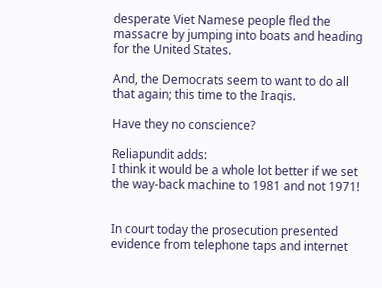desperate Viet Namese people fled the massacre by jumping into boats and heading for the United States.

And, the Democrats seem to want to do all that again; this time to the Iraqis.

Have they no conscience?

Reliapundit adds:
I think it would be a whole lot better if we set the way-back machine to 1981 and not 1971!


In court today the prosecution presented evidence from telephone taps and internet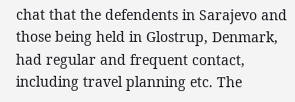chat that the defendents in Sarajevo and those being held in Glostrup, Denmark, had regular and frequent contact, including travel planning etc. The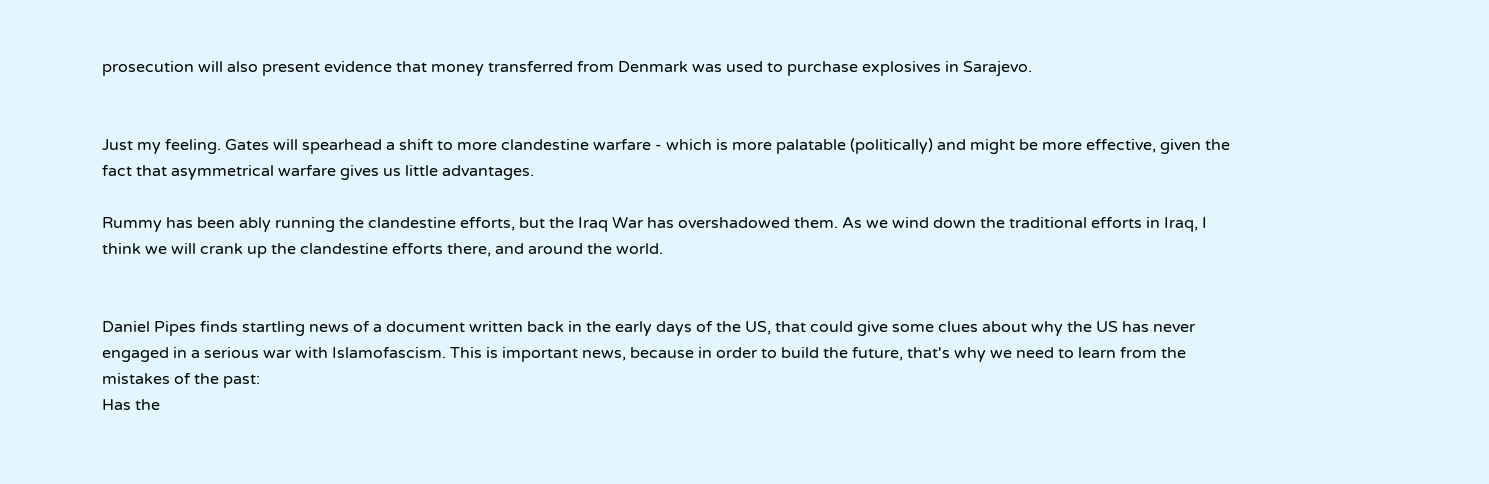prosecution will also present evidence that money transferred from Denmark was used to purchase explosives in Sarajevo.


Just my feeling. Gates will spearhead a shift to more clandestine warfare - which is more palatable (politically) and might be more effective, given the fact that asymmetrical warfare gives us little advantages.

Rummy has been ably running the clandestine efforts, but the Iraq War has overshadowed them. As we wind down the traditional efforts in Iraq, I think we will crank up the clandestine efforts there, and around the world.


Daniel Pipes finds startling news of a document written back in the early days of the US, that could give some clues about why the US has never engaged in a serious war with Islamofascism. This is important news, because in order to build the future, that's why we need to learn from the mistakes of the past:
Has the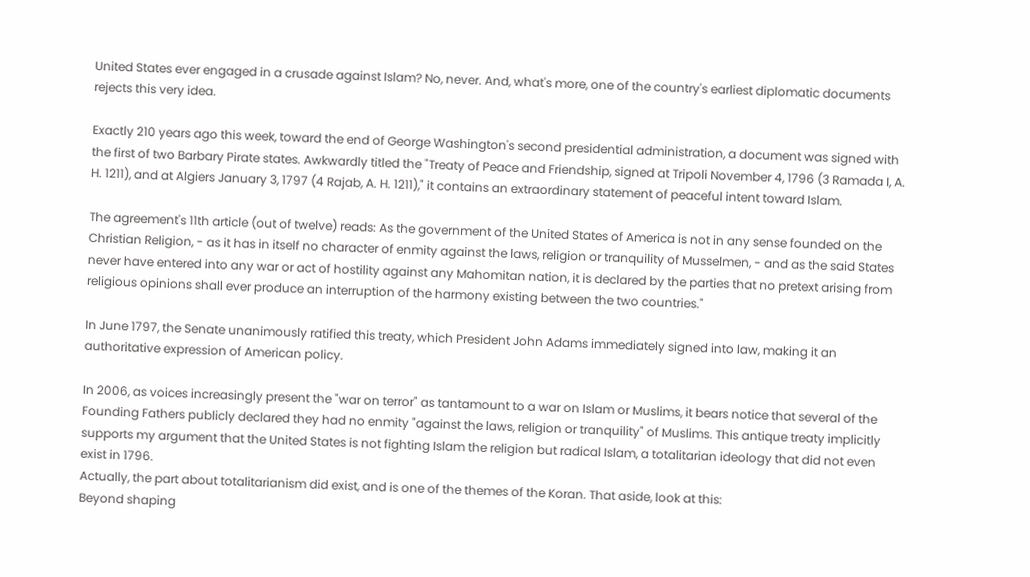United States ever engaged in a crusade against Islam? No, never. And, what's more, one of the country's earliest diplomatic documents rejects this very idea.

Exactly 210 years ago this week, toward the end of George Washington's second presidential administration, a document was signed with the first of two Barbary Pirate states. Awkwardly titled the "Treaty of Peace and Friendship, signed at Tripoli November 4, 1796 (3 Ramada I, A. H. 1211), and at Algiers January 3, 1797 (4 Rajab, A. H. 1211)," it contains an extraordinary statement of peaceful intent toward Islam.

The agreement's 11th article (out of twelve) reads: As the government of the United States of America is not in any sense founded on the Christian Religion, - as it has in itself no character of enmity against the laws, religion or tranquility of Musselmen, - and as the said States never have entered into any war or act of hostility against any Mahomitan nation, it is declared by the parties that no pretext arising from religious opinions shall ever produce an interruption of the harmony existing between the two countries."

In June 1797, the Senate unanimously ratified this treaty, which President John Adams immediately signed into law, making it an authoritative expression of American policy.

In 2006, as voices increasingly present the "war on terror" as tantamount to a war on Islam or Muslims, it bears notice that several of the Founding Fathers publicly declared they had no enmity "against the laws, religion or tranquility" of Muslims. This antique treaty implicitly supports my argument that the United States is not fighting Islam the religion but radical Islam, a totalitarian ideology that did not even exist in 1796.
Actually, the part about totalitarianism did exist, and is one of the themes of the Koran. That aside, look at this:
Beyond shaping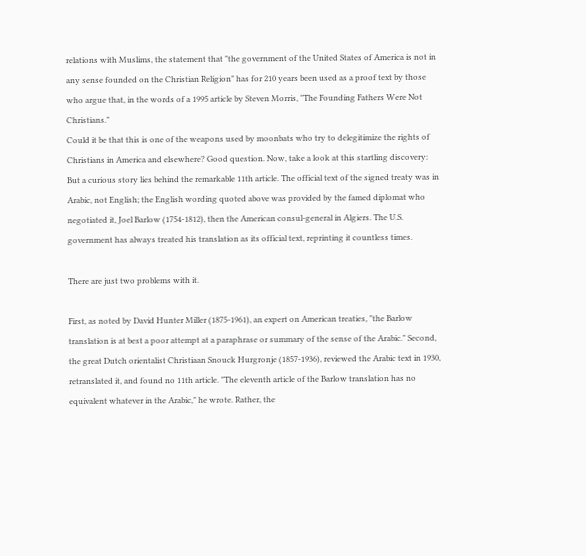relations with Muslims, the statement that "the government of the United States of America is not in any sense founded on the Christian Religion" has for 210 years been used as a proof text by those who argue that, in the words of a 1995 article by Steven Morris, "The Founding Fathers Were Not Christians."
Could it be that this is one of the weapons used by moonbats who try to delegitimize the rights of Christians in America and elsewhere? Good question. Now, take a look at this startling discovery:
But a curious story lies behind the remarkable 11th article. The official text of the signed treaty was in Arabic, not English; the English wording quoted above was provided by the famed diplomat who negotiated it, Joel Barlow (1754-1812), then the American consul-general in Algiers. The U.S. government has always treated his translation as its official text, reprinting it countless times.

There are just two problems with it.

First, as noted by David Hunter Miller (1875-1961), an expert on American treaties, "the Barlow translation is at best a poor attempt at a paraphrase or summary of the sense of the Arabic." Second, the great Dutch orientalist Christiaan Snouck Hurgronje (1857-1936), reviewed the Arabic text in 1930, retranslated it, and found no 11th article. "The eleventh article of the Barlow translation has no equivalent whatever in the Arabic," he wrote. Rather, the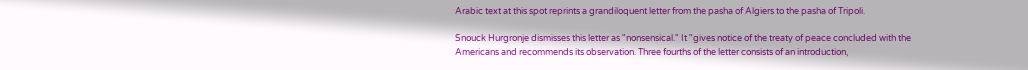Arabic text at this spot reprints a grandiloquent letter from the pasha of Algiers to the pasha of Tripoli.

Snouck Hurgronje dismisses this letter as "nonsensical." It "gives notice of the treaty of peace concluded with the Americans and recommends its observation. Three fourths of the letter consists of an introduction,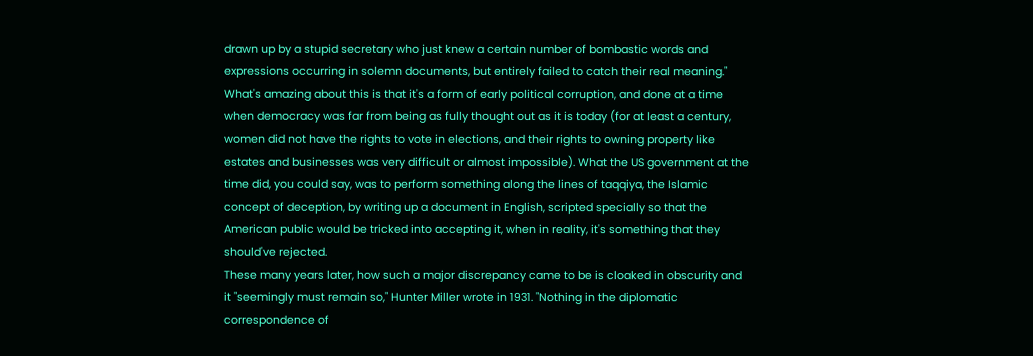drawn up by a stupid secretary who just knew a certain number of bombastic words and expressions occurring in solemn documents, but entirely failed to catch their real meaning."
What's amazing about this is that it's a form of early political corruption, and done at a time when democracy was far from being as fully thought out as it is today (for at least a century, women did not have the rights to vote in elections, and their rights to owning property like estates and businesses was very difficult or almost impossible). What the US government at the time did, you could say, was to perform something along the lines of taqqiya, the Islamic concept of deception, by writing up a document in English, scripted specially so that the American public would be tricked into accepting it, when in reality, it's something that they should've rejected.
These many years later, how such a major discrepancy came to be is cloaked in obscurity and it "seemingly must remain so," Hunter Miller wrote in 1931. "Nothing in the diplomatic correspondence of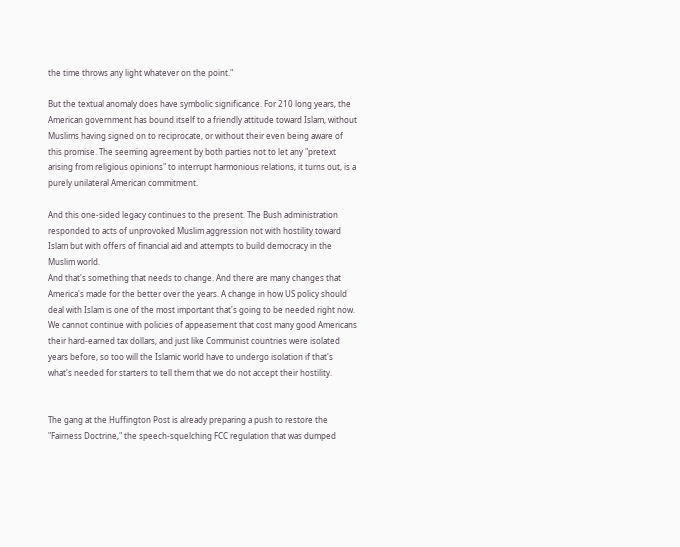the time throws any light whatever on the point."

But the textual anomaly does have symbolic significance. For 210 long years, the American government has bound itself to a friendly attitude toward Islam, without Muslims having signed on to reciprocate, or without their even being aware of this promise. The seeming agreement by both parties not to let any "pretext arising from religious opinions" to interrupt harmonious relations, it turns out, is a purely unilateral American commitment.

And this one-sided legacy continues to the present. The Bush administration responded to acts of unprovoked Muslim aggression not with hostility toward Islam but with offers of financial aid and attempts to build democracy in the Muslim world.
And that's something that needs to change. And there are many changes that America's made for the better over the years. A change in how US policy should deal with Islam is one of the most important that's going to be needed right now. We cannot continue with policies of appeasement that cost many good Americans their hard-earned tax dollars, and just like Communist countries were isolated years before, so too will the Islamic world have to undergo isolation if that's what's needed for starters to tell them that we do not accept their hostility.


The gang at the Huffington Post is already preparing a push to restore the "Fairness Doctrine," the speech-squelching FCC regulation that was dumped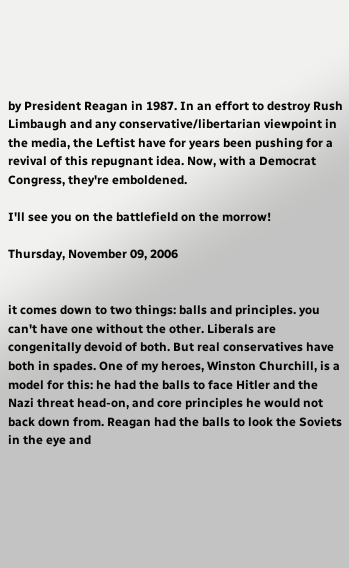by President Reagan in 1987. In an effort to destroy Rush Limbaugh and any conservative/libertarian viewpoint in the media, the Leftist have for years been pushing for a revival of this repugnant idea. Now, with a Democrat Congress, they're emboldened.

I'll see you on the battlefield on the morrow!

Thursday, November 09, 2006


it comes down to two things: balls and principles. you can't have one without the other. Liberals are congenitally devoid of both. But real conservatives have both in spades. One of my heroes, Winston Churchill, is a model for this: he had the balls to face Hitler and the Nazi threat head-on, and core principles he would not back down from. Reagan had the balls to look the Soviets in the eye and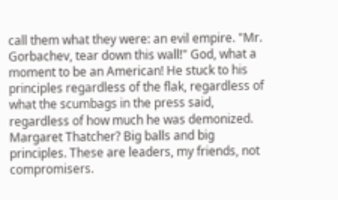call them what they were: an evil empire. "Mr. Gorbachev, tear down this wall!" God, what a moment to be an American! He stuck to his principles regardless of the flak, regardless of what the scumbags in the press said, regardless of how much he was demonized. Margaret Thatcher? Big balls and big principles. These are leaders, my friends, not compromisers.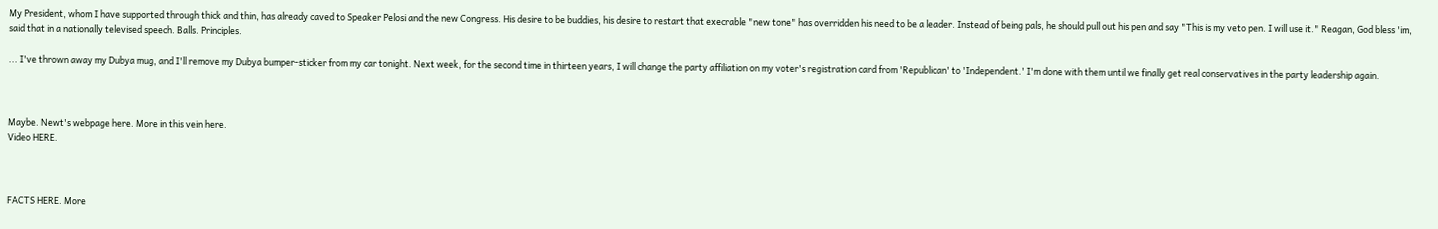My President, whom I have supported through thick and thin, has already caved to Speaker Pelosi and the new Congress. His desire to be buddies, his desire to restart that execrable "new tone" has overridden his need to be a leader. Instead of being pals, he should pull out his pen and say "This is my veto pen. I will use it." Reagan, God bless 'im, said that in a nationally televised speech. Balls. Principles.

... I've thrown away my Dubya mug, and I'll remove my Dubya bumper-sticker from my car tonight. Next week, for the second time in thirteen years, I will change the party affiliation on my voter's registration card from 'Republican' to 'Independent.' I'm done with them until we finally get real conservatives in the party leadership again.



Maybe. Newt's webpage here. More in this vein here.
Video HERE.



FACTS HERE. More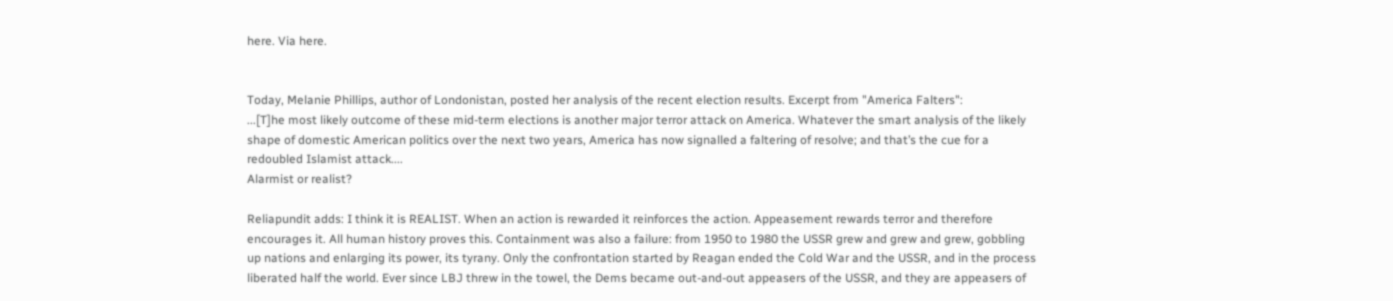here. Via here.


Today, Melanie Phillips, author of Londonistan, posted her analysis of the recent election results. Excerpt from "America Falters":
...[T]he most likely outcome of these mid-term elections is another major terror attack on America. Whatever the smart analysis of the likely shape of domestic American politics over the next two years, America has now signalled a faltering of resolve; and that’s the cue for a redoubled Islamist attack....
Alarmist or realist?

Reliapundit adds: I think it is REALIST. When an action is rewarded it reinforces the action. Appeasement rewards terror and therefore encourages it. All human history proves this. Containment was also a failure: from 1950 to 1980 the USSR grew and grew and grew, gobbling up nations and enlarging its power, its tyrany. Only the confrontation started by Reagan ended the Cold War and the USSR, and in the process liberated half the world. Ever since LBJ threw in the towel, the Dems became out-and-out appeasers of the USSR, and they are appeasers of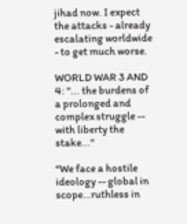jihad now. I expect the attacks - already escalating worldwide - to get much worse.

WORLD WAR 3 AND 4: "... the burdens of a prolonged and complex struggle -- with liberty the stake..."

“We face a hostile ideology -- global in scope…ruthless in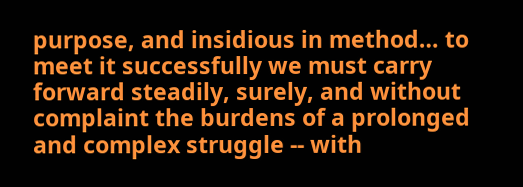purpose, and insidious in method… to meet it successfully we must carry forward steadily, surely, and without complaint the burdens of a prolonged and complex struggle -- with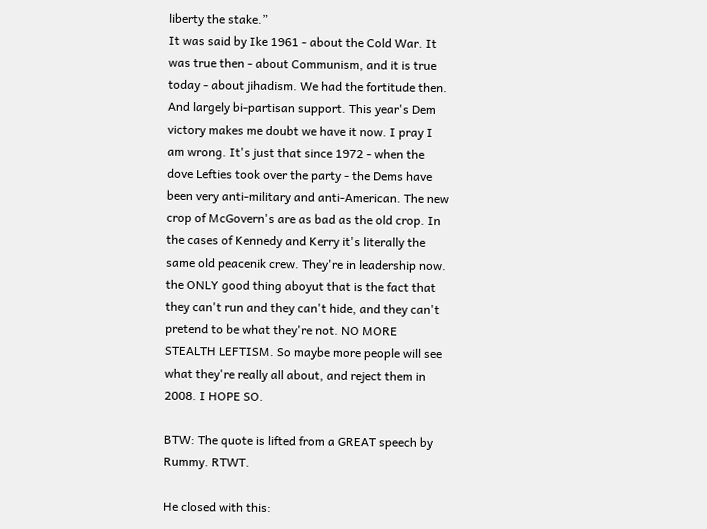liberty the stake.”
It was said by Ike 1961 - about the Cold War. It was true then - about Communism, and it is true today - about jihadism. We had the fortitude then. And largely bi-partisan support. This year's Dem victory makes me doubt we have it now. I pray I am wrong. It's just that since 1972 - when the dove Lefties took over the party - the Dems have been very anti-military and anti-American. The new crop of McGovern's are as bad as the old crop. In the cases of Kennedy and Kerry it's literally the same old peacenik crew. They're in leadership now. the ONLY good thing aboyut that is the fact that they can't run and they can't hide, and they can't pretend to be what they're not. NO MORE STEALTH LEFTISM. So maybe more people will see what they're really all about, and reject them in 2008. I HOPE SO.

BTW: The quote is lifted from a GREAT speech by Rummy. RTWT.

He closed with this: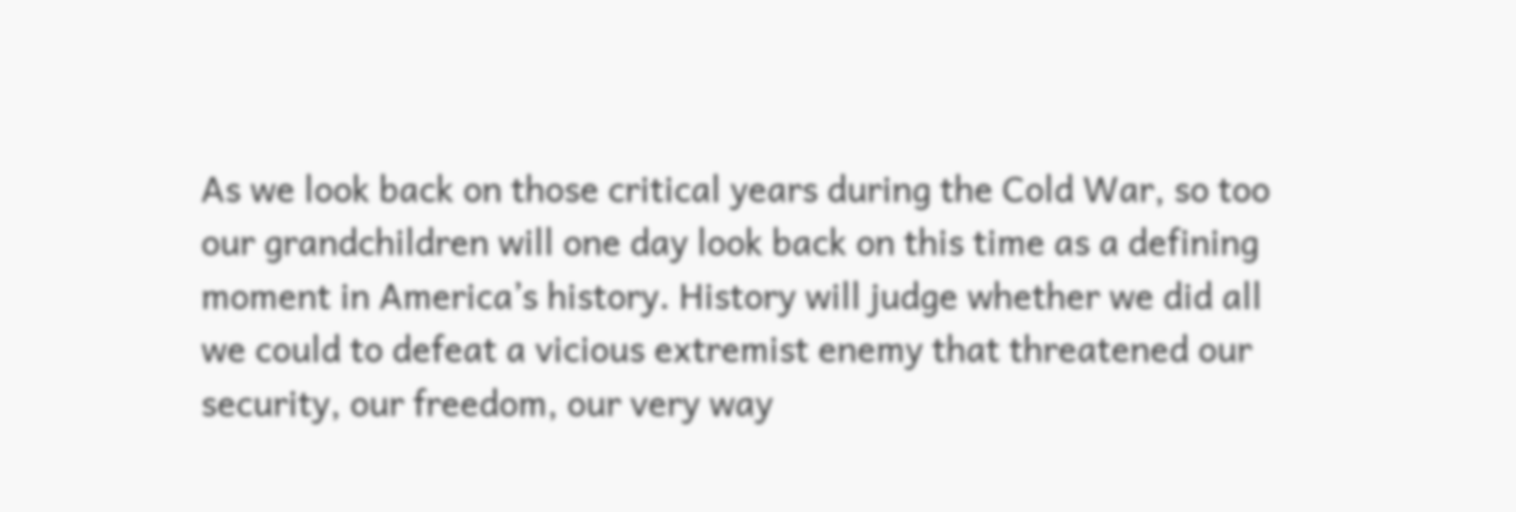As we look back on those critical years during the Cold War, so too our grandchildren will one day look back on this time as a defining moment in America’s history. History will judge whether we did all we could to defeat a vicious extremist enemy that threatened our security, our freedom, our very way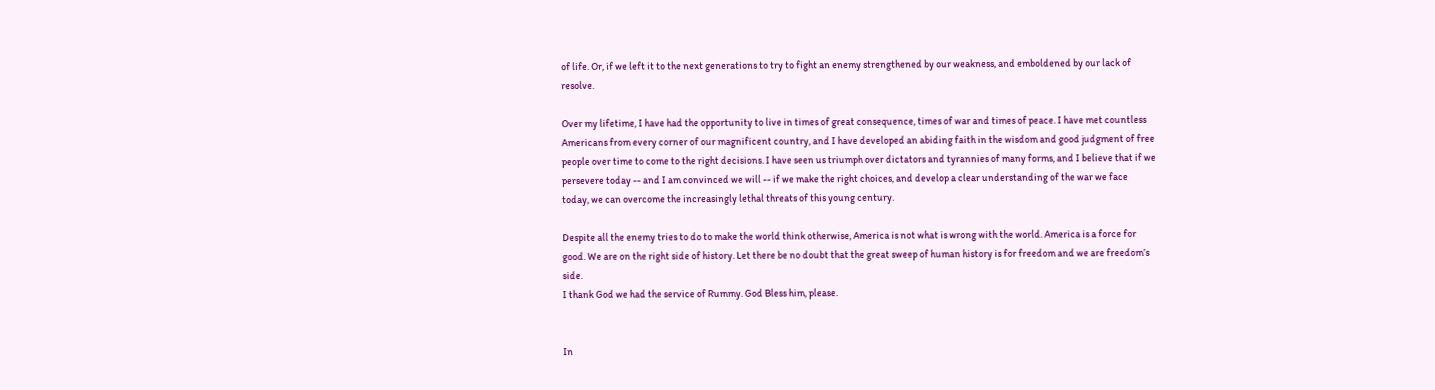of life. Or, if we left it to the next generations to try to fight an enemy strengthened by our weakness, and emboldened by our lack of resolve.

Over my lifetime, I have had the opportunity to live in times of great consequence, times of war and times of peace. I have met countless Americans from every corner of our magnificent country, and I have developed an abiding faith in the wisdom and good judgment of free people over time to come to the right decisions. I have seen us triumph over dictators and tyrannies of many forms, and I believe that if we persevere today -- and I am convinced we will -- if we make the right choices, and develop a clear understanding of the war we face today, we can overcome the increasingly lethal threats of this young century.

Despite all the enemy tries to do to make the world think otherwise, America is not what is wrong with the world. America is a force for good. We are on the right side of history. Let there be no doubt that the great sweep of human history is for freedom and we are freedom’s side.
I thank God we had the service of Rummy. God Bless him, please.


In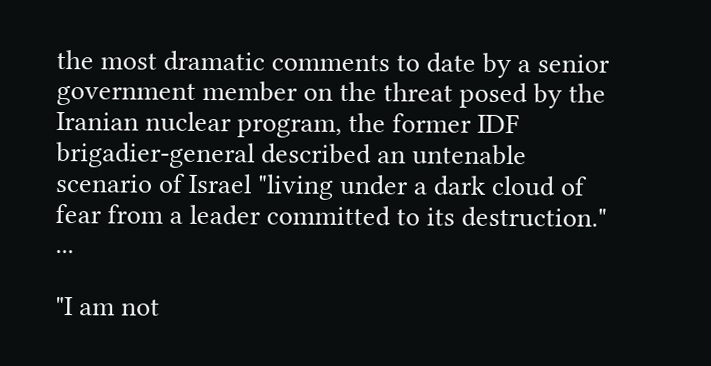the most dramatic comments to date by a senior government member on the threat posed by the Iranian nuclear program, the former IDF brigadier-general described an untenable scenario of Israel "living under a dark cloud of fear from a leader committed to its destruction." ...

"I am not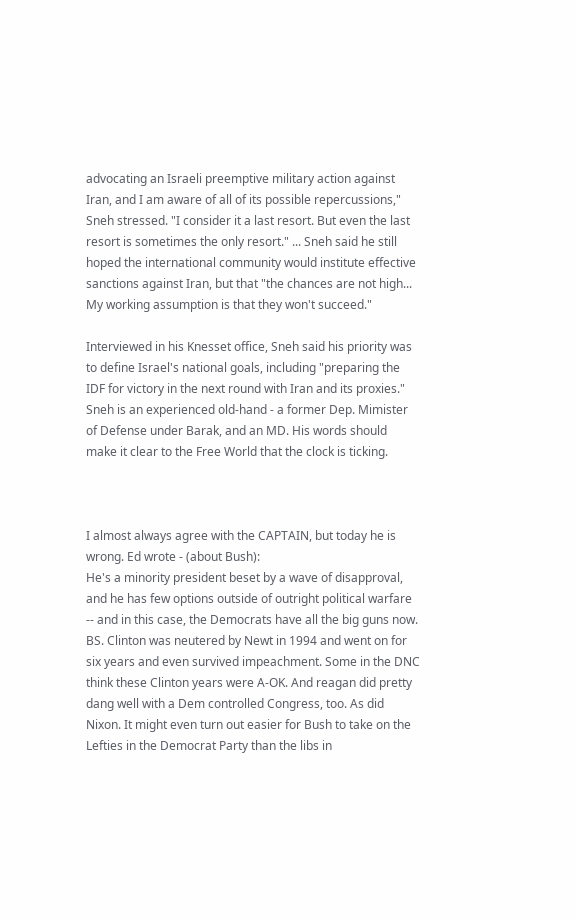advocating an Israeli preemptive military action against Iran, and I am aware of all of its possible repercussions," Sneh stressed. "I consider it a last resort. But even the last resort is sometimes the only resort." ... Sneh said he still hoped the international community would institute effective sanctions against Iran, but that "the chances are not high... My working assumption is that they won't succeed."

Interviewed in his Knesset office, Sneh said his priority was to define Israel's national goals, including "preparing the IDF for victory in the next round with Iran and its proxies."
Sneh is an experienced old-hand - a former Dep. Mimister of Defense under Barak, and an MD. His words should make it clear to the Free World that the clock is ticking.



I almost always agree with the CAPTAIN, but today he is wrong. Ed wrote - (about Bush):
He's a minority president beset by a wave of disapproval, and he has few options outside of outright political warfare -- and in this case, the Democrats have all the big guns now.
BS. Clinton was neutered by Newt in 1994 and went on for six years and even survived impeachment. Some in the DNC think these Clinton years were A-OK. And reagan did pretty dang well with a Dem controlled Congress, too. As did Nixon. It might even turn out easier for Bush to take on the Lefties in the Democrat Party than the libs in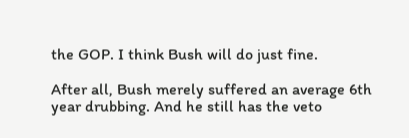the GOP. I think Bush will do just fine.

After all, Bush merely suffered an average 6th year drubbing. And he still has the veto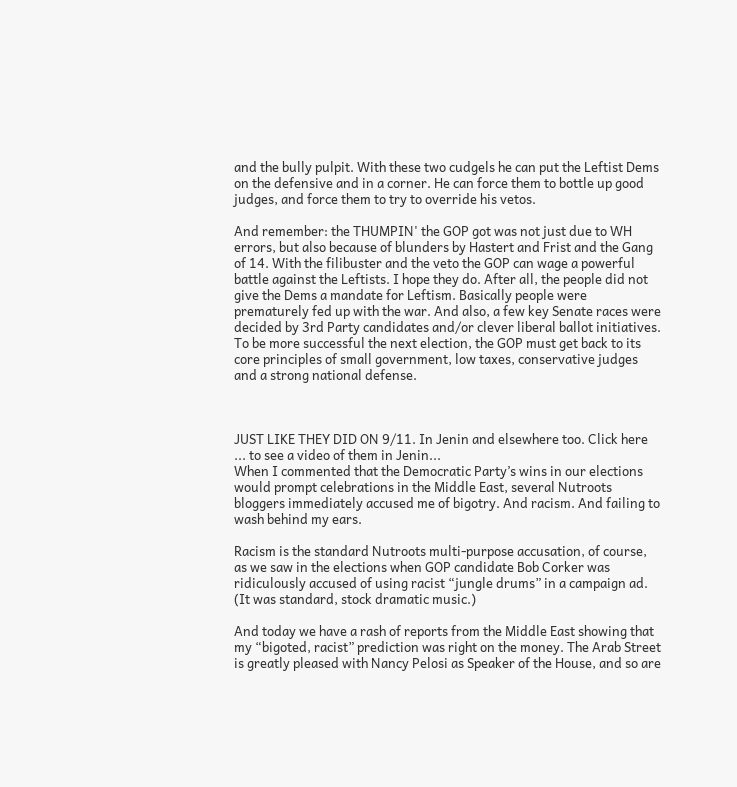and the bully pulpit. With these two cudgels he can put the Leftist Dems on the defensive and in a corner. He can force them to bottle up good judges, and force them to try to override his vetos.

And remember: the THUMPIN' the GOP got was not just due to WH errors, but also because of blunders by Hastert and Frist and the Gang of 14. With the filibuster and the veto the GOP can wage a powerful battle against the Leftists. I hope they do. After all, the people did not give the Dems a mandate for Leftism. Basically people were prematurely fed up with the war. And also, a few key Senate races were decided by 3rd Party candidates and/or clever liberal ballot initiatives. To be more successful the next election, the GOP must get back to its core principles of small government, low taxes, conservative judges and a strong national defense.



JUST LIKE THEY DID ON 9/11. In Jenin and elsewhere too. Click here ... to see a video of them in Jenin...
When I commented that the Democratic Party’s wins in our elections would prompt celebrations in the Middle East, several Nutroots bloggers immediately accused me of bigotry. And racism. And failing to wash behind my ears.

Racism is the standard Nutroots multi-purpose accusation, of course, as we saw in the elections when GOP candidate Bob Corker was ridiculously accused of using racist “jungle drums” in a campaign ad. (It was standard, stock dramatic music.)

And today we have a rash of reports from the Middle East showing that my “bigoted, racist” prediction was right on the money. The Arab Street is greatly pleased with Nancy Pelosi as Speaker of the House, and so are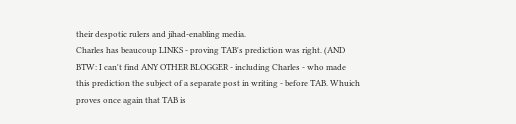their despotic rulers and jihad-enabling media.
Charles has beaucoup LINKS - proving TAB's prediction was right. (AND BTW: I can't find ANY OTHER BLOGGER - including Charles - who made this prediction the subject of a separate post in writing - before TAB. Whuich proves once again that TAB is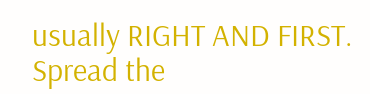usually RIGHT AND FIRST. Spread the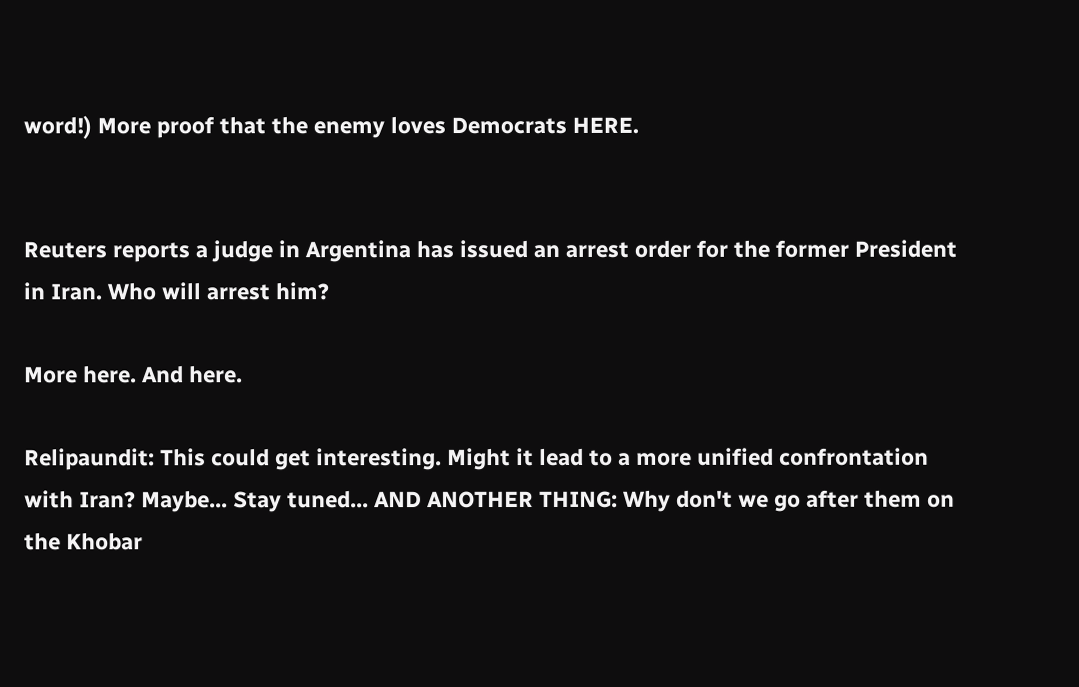word!) More proof that the enemy loves Democrats HERE.


Reuters reports a judge in Argentina has issued an arrest order for the former President in Iran. Who will arrest him?

More here. And here.

Relipaundit: This could get interesting. Might it lead to a more unified confrontation with Iran? Maybe... Stay tuned... AND ANOTHER THING: Why don't we go after them on the Khobar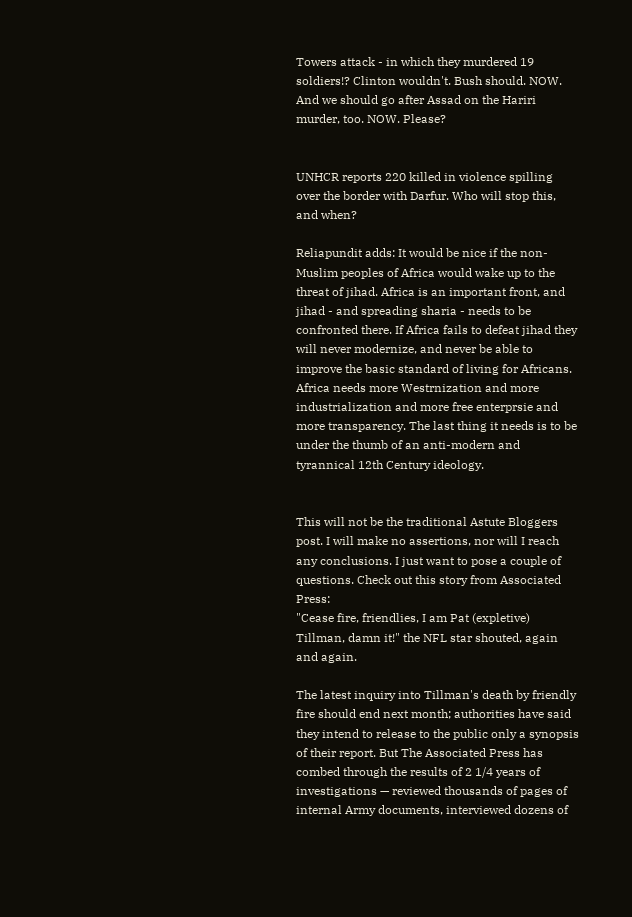Towers attack - in which they murdered 19 soldiers!? Clinton wouldn't. Bush should. NOW. And we should go after Assad on the Hariri murder, too. NOW. Please?


UNHCR reports 220 killed in violence spilling over the border with Darfur. Who will stop this, and when?

Reliapundit adds: It would be nice if the non-Muslim peoples of Africa would wake up to the threat of jihad. Africa is an important front, and jihad - and spreading sharia - needs to be confronted there. If Africa fails to defeat jihad they will never modernize, and never be able to improve the basic standard of living for Africans. Africa needs more Westrnization and more industrialization and more free enterprsie and more transparency. The last thing it needs is to be under the thumb of an anti-modern and tyrannical 12th Century ideology.


This will not be the traditional Astute Bloggers post. I will make no assertions, nor will I reach any conclusions. I just want to pose a couple of questions. Check out this story from Associated Press:
"Cease fire, friendlies, I am Pat (expletive) Tillman, damn it!" the NFL star shouted, again and again.

The latest inquiry into Tillman's death by friendly fire should end next month; authorities have said they intend to release to the public only a synopsis of their report. But The Associated Press has combed through the results of 2 1/4 years of investigations — reviewed thousands of pages of internal Army documents, interviewed dozens of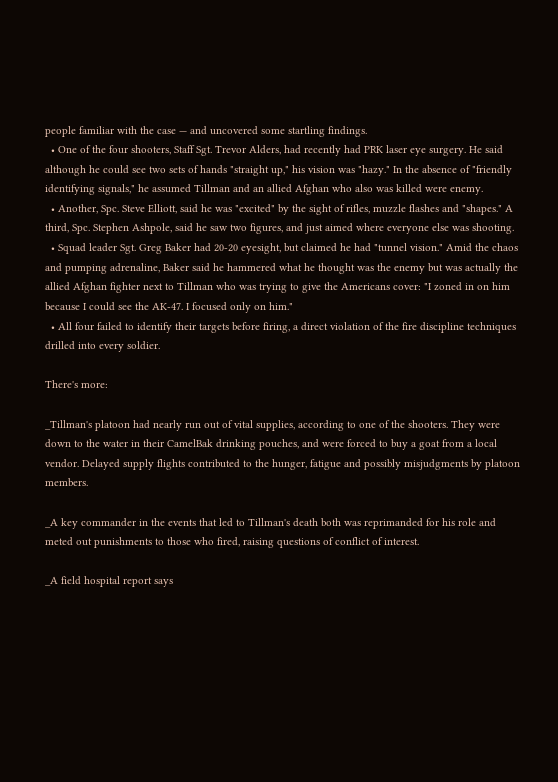people familiar with the case — and uncovered some startling findings.
  • One of the four shooters, Staff Sgt. Trevor Alders, had recently had PRK laser eye surgery. He said although he could see two sets of hands "straight up," his vision was "hazy." In the absence of "friendly identifying signals," he assumed Tillman and an allied Afghan who also was killed were enemy.
  • Another, Spc. Steve Elliott, said he was "excited" by the sight of rifles, muzzle flashes and "shapes." A third, Spc. Stephen Ashpole, said he saw two figures, and just aimed where everyone else was shooting.
  • Squad leader Sgt. Greg Baker had 20-20 eyesight, but claimed he had "tunnel vision." Amid the chaos and pumping adrenaline, Baker said he hammered what he thought was the enemy but was actually the allied Afghan fighter next to Tillman who was trying to give the Americans cover: "I zoned in on him because I could see the AK-47. I focused only on him."
  • All four failed to identify their targets before firing, a direct violation of the fire discipline techniques drilled into every soldier.

There's more:

_Tillman's platoon had nearly run out of vital supplies, according to one of the shooters. They were down to the water in their CamelBak drinking pouches, and were forced to buy a goat from a local vendor. Delayed supply flights contributed to the hunger, fatigue and possibly misjudgments by platoon members.

_A key commander in the events that led to Tillman's death both was reprimanded for his role and meted out punishments to those who fired, raising questions of conflict of interest.

_A field hospital report says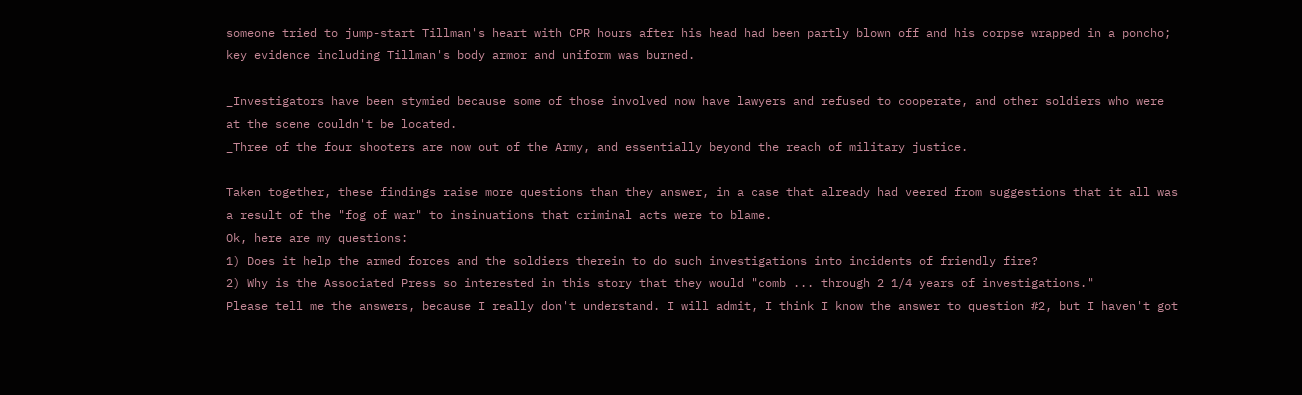someone tried to jump-start Tillman's heart with CPR hours after his head had been partly blown off and his corpse wrapped in a poncho; key evidence including Tillman's body armor and uniform was burned.

_Investigators have been stymied because some of those involved now have lawyers and refused to cooperate, and other soldiers who were at the scene couldn't be located.
_Three of the four shooters are now out of the Army, and essentially beyond the reach of military justice.

Taken together, these findings raise more questions than they answer, in a case that already had veered from suggestions that it all was a result of the "fog of war" to insinuations that criminal acts were to blame.
Ok, here are my questions:
1) Does it help the armed forces and the soldiers therein to do such investigations into incidents of friendly fire?
2) Why is the Associated Press so interested in this story that they would "comb ... through 2 1/4 years of investigations."
Please tell me the answers, because I really don't understand. I will admit, I think I know the answer to question #2, but I haven't got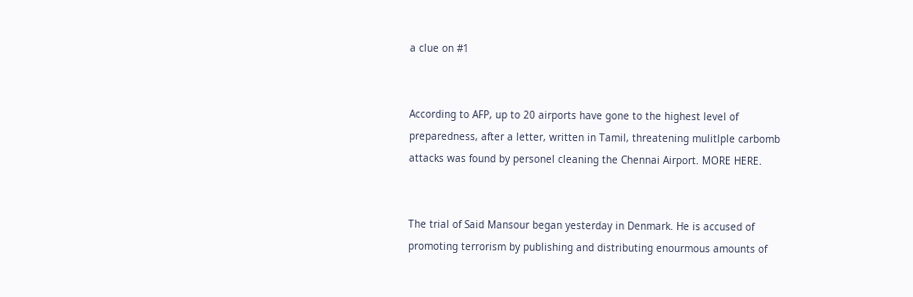a clue on #1


According to AFP, up to 20 airports have gone to the highest level of preparedness, after a letter, written in Tamil, threatening mulitlple carbomb attacks was found by personel cleaning the Chennai Airport. MORE HERE.


The trial of Said Mansour began yesterday in Denmark. He is accused of promoting terrorism by publishing and distributing enourmous amounts of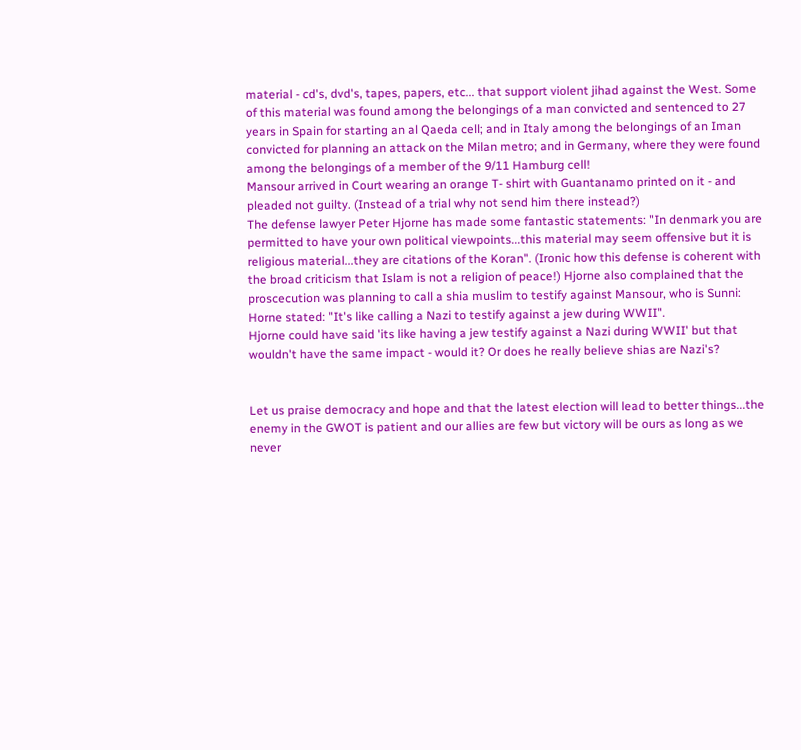material - cd's, dvd's, tapes, papers, etc... that support violent jihad against the West. Some of this material was found among the belongings of a man convicted and sentenced to 27 years in Spain for starting an al Qaeda cell; and in Italy among the belongings of an Iman convicted for planning an attack on the Milan metro; and in Germany, where they were found among the belongings of a member of the 9/11 Hamburg cell!
Mansour arrived in Court wearing an orange T- shirt with Guantanamo printed on it - and pleaded not guilty. (Instead of a trial why not send him there instead?)
The defense lawyer Peter Hjorne has made some fantastic statements: "In denmark you are permitted to have your own political viewpoints...this material may seem offensive but it is religious material...they are citations of the Koran". (Ironic how this defense is coherent with the broad criticism that Islam is not a religion of peace!) Hjorne also complained that the proscecution was planning to call a shia muslim to testify against Mansour, who is Sunni: Horne stated: "It's like calling a Nazi to testify against a jew during WWII".
Hjorne could have said 'its like having a jew testify against a Nazi during WWII' but that wouldn't have the same impact - would it? Or does he really believe shias are Nazi's?


Let us praise democracy and hope and that the latest election will lead to better things...the enemy in the GWOT is patient and our allies are few but victory will be ours as long as we never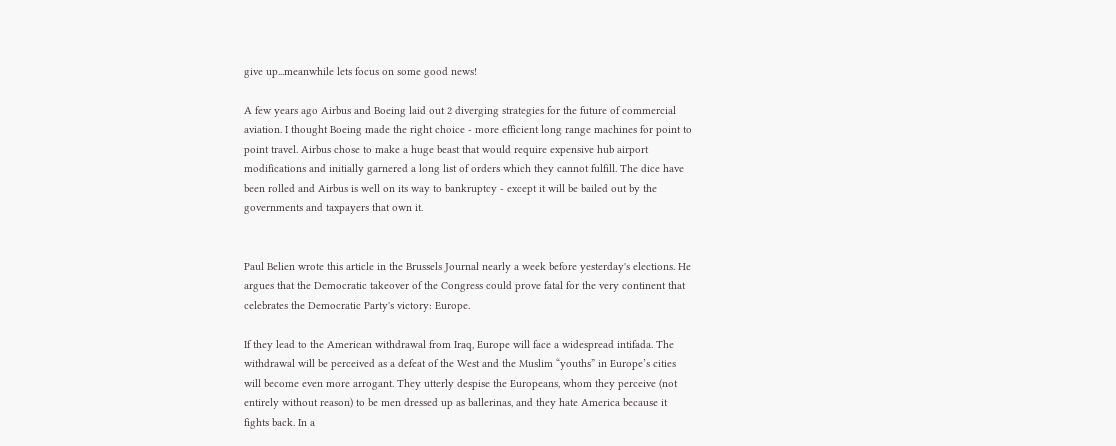give up...meanwhile lets focus on some good news!

A few years ago Airbus and Boeing laid out 2 diverging strategies for the future of commercial aviation. I thought Boeing made the right choice - more efficient long range machines for point to point travel. Airbus chose to make a huge beast that would require expensive hub airport modifications and initially garnered a long list of orders which they cannot fulfill. The dice have been rolled and Airbus is well on its way to bankruptcy - except it will be bailed out by the governments and taxpayers that own it.


Paul Belien wrote this article in the Brussels Journal nearly a week before yesterday's elections. He argues that the Democratic takeover of the Congress could prove fatal for the very continent that celebrates the Democratic Party's victory: Europe.

If they lead to the American withdrawal from Iraq, Europe will face a widespread intifada. The withdrawal will be perceived as a defeat of the West and the Muslim “youths” in Europe’s cities will become even more arrogant. They utterly despise the Europeans, whom they perceive (not entirely without reason) to be men dressed up as ballerinas, and they hate America because it fights back. In a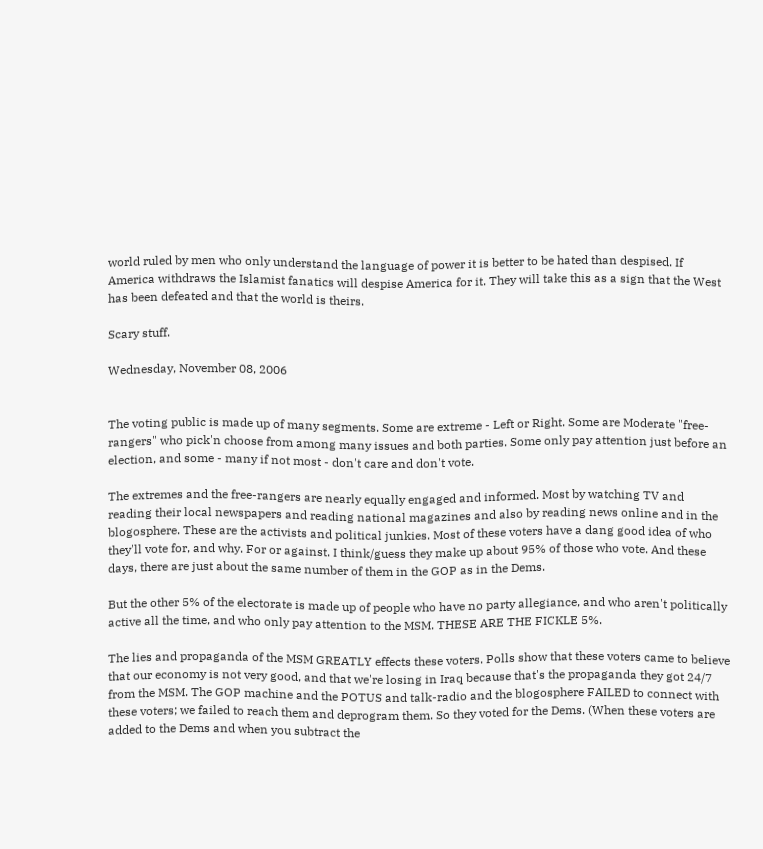world ruled by men who only understand the language of power it is better to be hated than despised. If America withdraws the Islamist fanatics will despise America for it. They will take this as a sign that the West has been defeated and that the world is theirs.

Scary stuff.

Wednesday, November 08, 2006


The voting public is made up of many segments. Some are extreme - Left or Right. Some are Moderate "free-rangers" who pick'n choose from among many issues and both parties. Some only pay attention just before an election, and some - many if not most - don't care and don't vote.

The extremes and the free-rangers are nearly equally engaged and informed. Most by watching TV and reading their local newspapers and reading national magazines and also by reading news online and in the blogosphere. These are the activists and political junkies. Most of these voters have a dang good idea of who they'll vote for, and why. For or against. I think/guess they make up about 95% of those who vote. And these days, there are just about the same number of them in the GOP as in the Dems.

But the other 5% of the electorate is made up of people who have no party allegiance, and who aren't politically active all the time, and who only pay attention to the MSM. THESE ARE THE FICKLE 5%.

The lies and propaganda of the MSM GREATLY effects these voters. Polls show that these voters came to believe that our economy is not very good, and that we're losing in Iraq because that's the propaganda they got 24/7 from the MSM. The GOP machine and the POTUS and talk-radio and the blogosphere FAILED to connect with these voters; we failed to reach them and deprogram them. So they voted for the Dems. (When these voters are added to the Dems and when you subtract the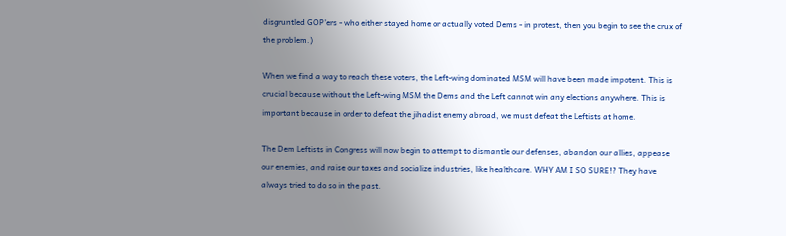disgruntled GOP'ers - who either stayed home or actually voted Dems - in protest, then you begin to see the crux of the problem.)

When we find a way to reach these voters, the Left-wing dominated MSM will have been made impotent. This is crucial because without the Left-wing MSM the Dems and the Left cannot win any elections anywhere. This is important because in order to defeat the jihadist enemy abroad, we must defeat the Leftists at home.

The Dem Leftists in Congress will now begin to attempt to dismantle our defenses, abandon our allies, appease our enemies, and raise our taxes and socialize industries, like healthcare. WHY AM I SO SURE!? They have always tried to do so in the past.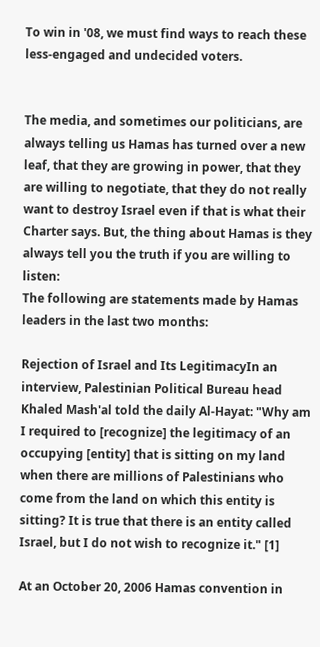To win in '08, we must find ways to reach these less-engaged and undecided voters.


The media, and sometimes our politicians, are always telling us Hamas has turned over a new leaf, that they are growing in power, that they are willing to negotiate, that they do not really want to destroy Israel even if that is what their Charter says. But, the thing about Hamas is they always tell you the truth if you are willing to listen:
The following are statements made by Hamas leaders in the last two months:

Rejection of Israel and Its LegitimacyIn an interview, Palestinian Political Bureau head Khaled Mash'al told the daily Al-Hayat: "Why am I required to [recognize] the legitimacy of an occupying [entity] that is sitting on my land when there are millions of Palestinians who come from the land on which this entity is sitting? It is true that there is an entity called Israel, but I do not wish to recognize it." [1]

At an October 20, 2006 Hamas convention in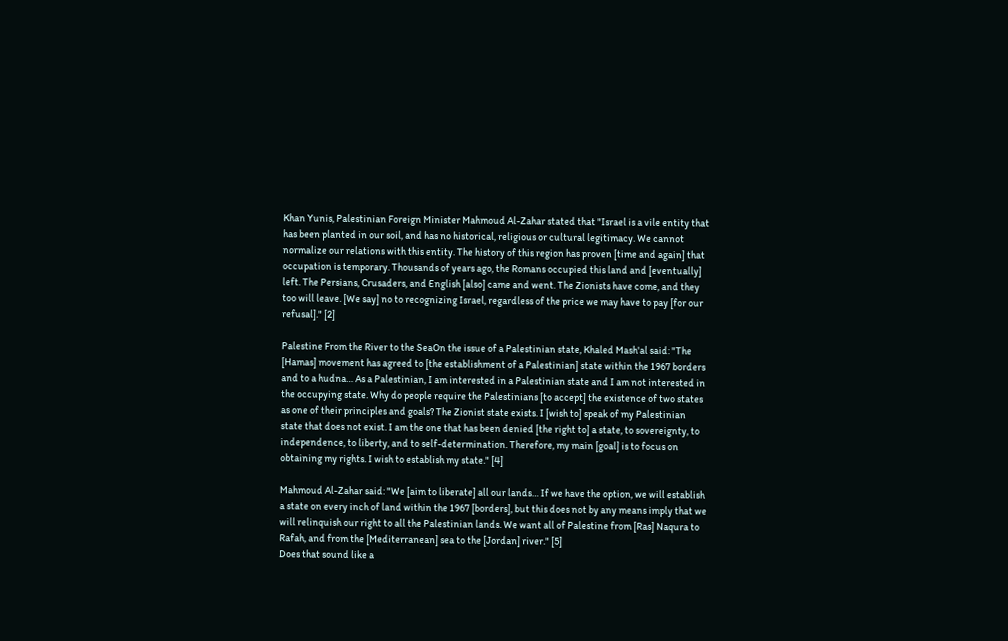Khan Yunis, Palestinian Foreign Minister Mahmoud Al-Zahar stated that "Israel is a vile entity that has been planted in our soil, and has no historical, religious or cultural legitimacy. We cannot normalize our relations with this entity. The history of this region has proven [time and again] that occupation is temporary. Thousands of years ago, the Romans occupied this land and [eventually] left. The Persians, Crusaders, and English [also] came and went. The Zionists have come, and they too will leave. [We say] no to recognizing Israel, regardless of the price we may have to pay [for our refusal]." [2]

Palestine From the River to the SeaOn the issue of a Palestinian state, Khaled Mash'al said: "The [Hamas] movement has agreed to [the establishment of a Palestinian] state within the 1967 borders and to a hudna… As a Palestinian, I am interested in a Palestinian state and I am not interested in the occupying state. Why do people require the Palestinians [to accept] the existence of two states as one of their principles and goals? The Zionist state exists. I [wish to] speak of my Palestinian state that does not exist. I am the one that has been denied [the right to] a state, to sovereignty, to independence, to liberty, and to self-determination. Therefore, my main [goal] is to focus on obtaining my rights. I wish to establish my state." [4]

Mahmoud Al-Zahar said: "We [aim to liberate] all our lands… If we have the option, we will establish a state on every inch of land within the 1967 [borders], but this does not by any means imply that we will relinquish our right to all the Palestinian lands. We want all of Palestine from [Ras] Naqura to Rafah, and from the [Mediterranean] sea to the [Jordan] river." [5]
Does that sound like a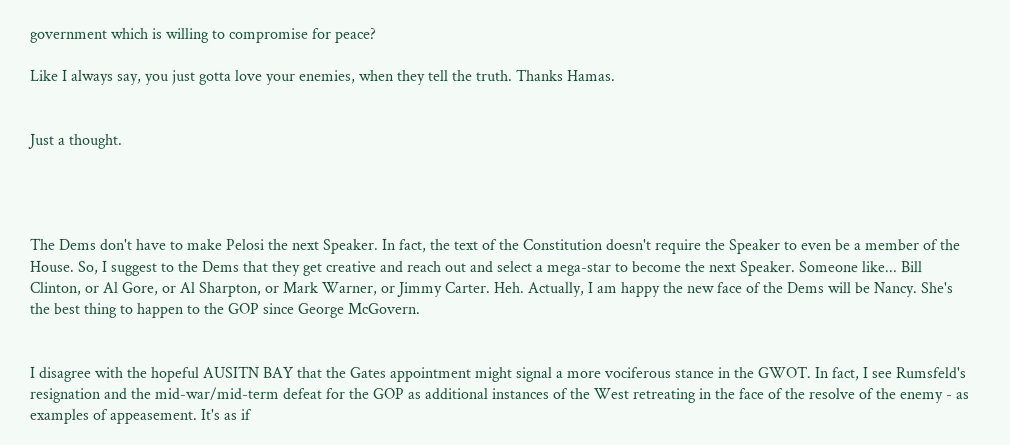government which is willing to compromise for peace?

Like I always say, you just gotta love your enemies, when they tell the truth. Thanks Hamas.


Just a thought.




The Dems don't have to make Pelosi the next Speaker. In fact, the text of the Constitution doesn't require the Speaker to even be a member of the House. So, I suggest to the Dems that they get creative and reach out and select a mega-star to become the next Speaker. Someone like... Bill Clinton, or Al Gore, or Al Sharpton, or Mark Warner, or Jimmy Carter. Heh. Actually, I am happy the new face of the Dems will be Nancy. She's the best thing to happen to the GOP since George McGovern.


I disagree with the hopeful AUSITN BAY that the Gates appointment might signal a more vociferous stance in the GWOT. In fact, I see Rumsfeld's resignation and the mid-war/mid-term defeat for the GOP as additional instances of the West retreating in the face of the resolve of the enemy - as examples of appeasement. It's as if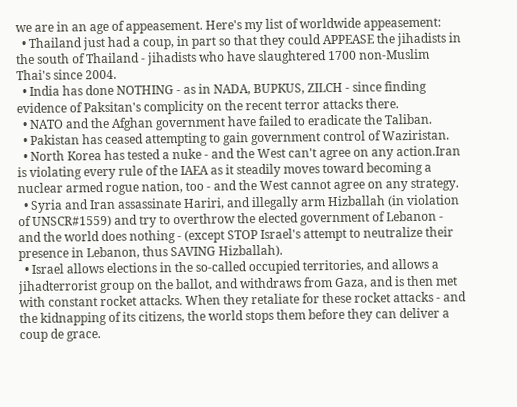we are in an age of appeasement. Here's my list of worldwide appeasement:
  • Thailand just had a coup, in part so that they could APPEASE the jihadists in the south of Thailand - jihadists who have slaughtered 1700 non-Muslim Thai's since 2004.
  • India has done NOTHING - as in NADA, BUPKUS, ZILCH - since finding evidence of Paksitan's complicity on the recent terror attacks there.
  • NATO and the Afghan government have failed to eradicate the Taliban.
  • Pakistan has ceased attempting to gain government control of Waziristan.
  • North Korea has tested a nuke - and the West can't agree on any action.Iran is violating every rule of the IAEA as it steadily moves toward becoming a nuclear armed rogue nation, too - and the West cannot agree on any strategy.
  • Syria and Iran assassinate Hariri, and illegally arm Hizballah (in violation of UNSCR#1559) and try to overthrow the elected government of Lebanon - and the world does nothing - (except STOP Israel's attempt to neutralize their presence in Lebanon, thus SAVING Hizballah).
  • Israel allows elections in the so-called occupied territories, and allows a jihadterrorist group on the ballot, and withdraws from Gaza, and is then met with constant rocket attacks. When they retaliate for these rocket attacks - and the kidnapping of its citizens, the world stops them before they can deliver a coup de grace.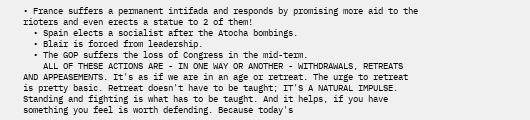• France suffers a permanent intifada and responds by promising more aid to the rioters and even erects a statue to 2 of them!
  • Spain elects a socialist after the Atocha bombings.
  • Blair is forced from leadership.
  • The GOP suffers the loss of Congress in the mid-term.
    ALL OF THESE ACTIONS ARE - IN ONE WAY OR ANOTHER - WITHDRAWALS, RETREATS AND APPEASEMENTS. It's as if we are in an age or retreat. The urge to retreat is pretty basic. Retreat doesn't have to be taught; IT'S A NATURAL IMPULSE. Standing and fighting is what has to be taught. And it helps, if you have something you feel is worth defending. Because today's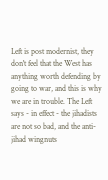Left is post modernist, they don't feel that the West has anything worth defending by going to war, and this is why we are in trouble. The Left says - in effect - the jihadists are not so bad, and the anti-jihad wingnuts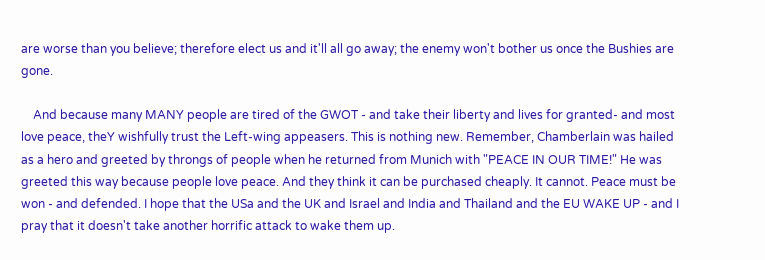are worse than you believe; therefore elect us and it'll all go away; the enemy won't bother us once the Bushies are gone.

    And because many MANY people are tired of the GWOT - and take their liberty and lives for granted- and most love peace, theY wishfully trust the Left-wing appeasers. This is nothing new. Remember, Chamberlain was hailed as a hero and greeted by throngs of people when he returned from Munich with "PEACE IN OUR TIME!" He was greeted this way because people love peace. And they think it can be purchased cheaply. It cannot. Peace must be won - and defended. I hope that the USa and the UK and Israel and India and Thailand and the EU WAKE UP - and I pray that it doesn't take another horrific attack to wake them up.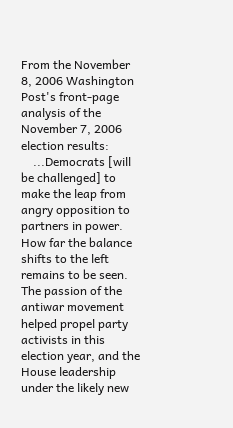From the November 8, 2006 Washington Post's front-page analysis of the November 7, 2006 election results:
    ...Democrats [will be challenged] to make the leap from angry opposition to partners in power. How far the balance shifts to the left remains to be seen. The passion of the antiwar movement helped propel party activists in this election year, and the House leadership under the likely new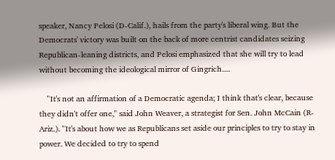speaker, Nancy Pelosi (D-Calif.), hails from the party's liberal wing. But the Democrats' victory was built on the back of more centrist candidates seizing Republican-leaning districts, and Pelosi emphasized that she will try to lead without becoming the ideological mirror of Gingrich....

    "It's not an affirmation of a Democratic agenda; I think that's clear, because they didn't offer one," said John Weaver, a strategist for Sen. John McCain (R-Ariz.). "It's about how we as Republicans set aside our principles to try to stay in power. We decided to try to spend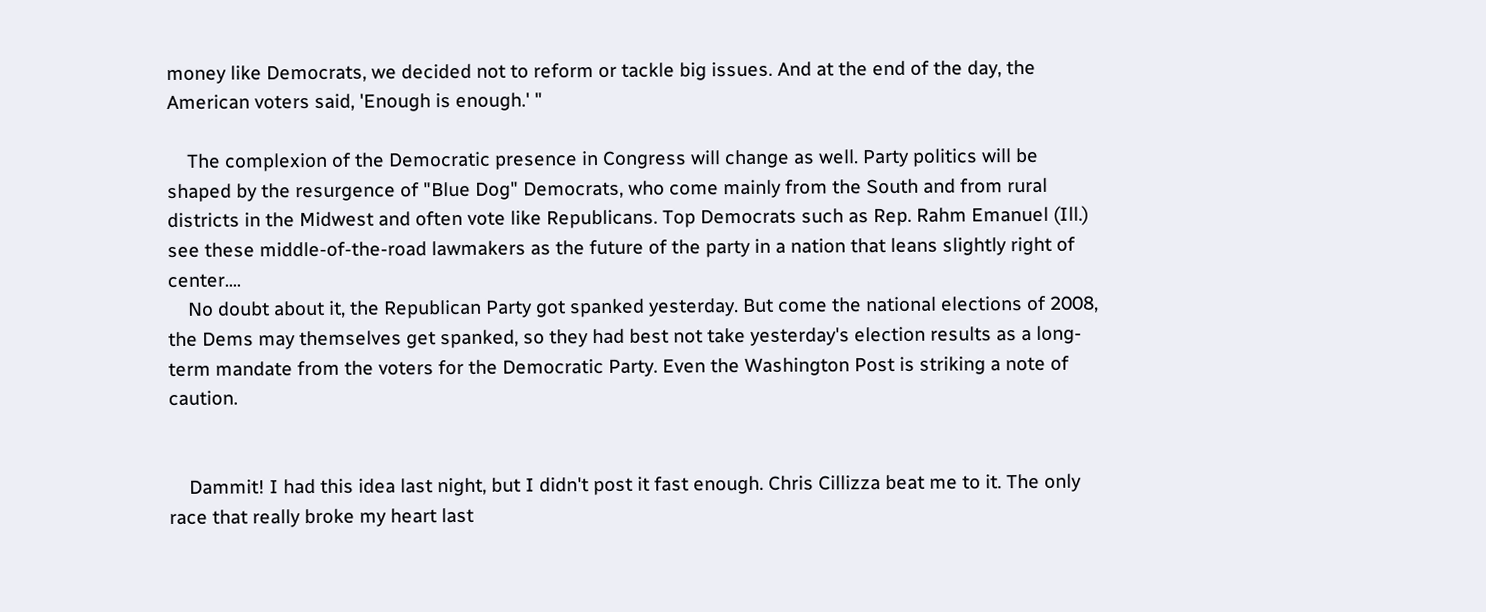money like Democrats, we decided not to reform or tackle big issues. And at the end of the day, the American voters said, 'Enough is enough.' "

    The complexion of the Democratic presence in Congress will change as well. Party politics will be shaped by the resurgence of "Blue Dog" Democrats, who come mainly from the South and from rural districts in the Midwest and often vote like Republicans. Top Democrats such as Rep. Rahm Emanuel (Ill.) see these middle-of-the-road lawmakers as the future of the party in a nation that leans slightly right of center....
    No doubt about it, the Republican Party got spanked yesterday. But come the national elections of 2008, the Dems may themselves get spanked, so they had best not take yesterday's election results as a long-term mandate from the voters for the Democratic Party. Even the Washington Post is striking a note of caution.


    Dammit! I had this idea last night, but I didn't post it fast enough. Chris Cillizza beat me to it. The only race that really broke my heart last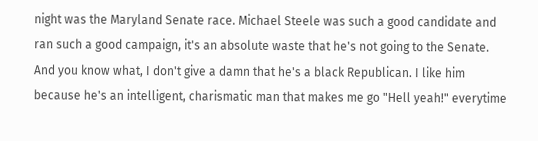night was the Maryland Senate race. Michael Steele was such a good candidate and ran such a good campaign, it's an absolute waste that he's not going to the Senate. And you know what, I don't give a damn that he's a black Republican. I like him because he's an intelligent, charismatic man that makes me go "Hell yeah!" everytime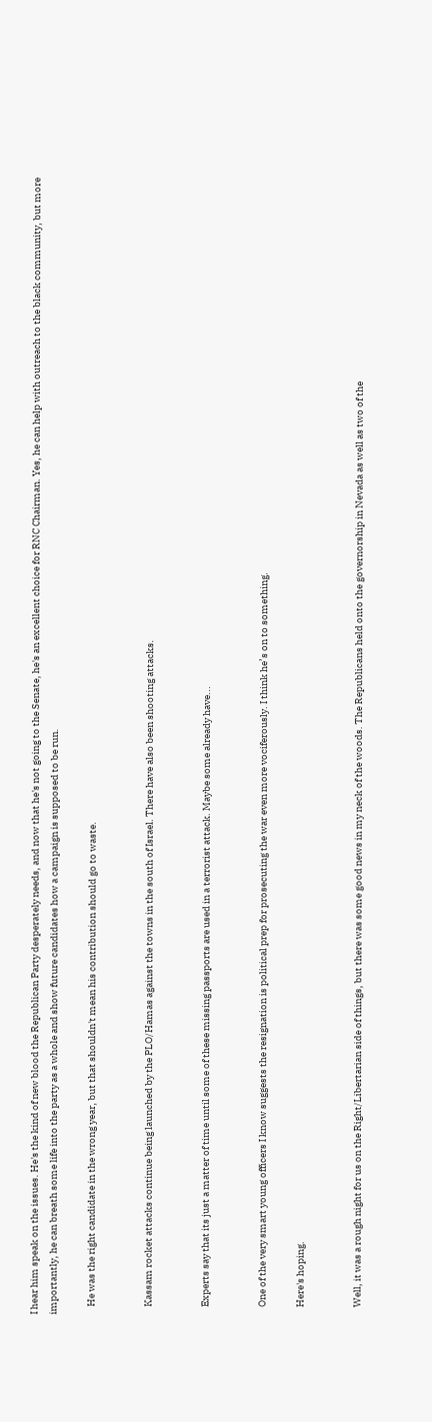I hear him speak on the issues. He's the kind of new blood the Republican Party desperately needs, and now that he's not going to the Senate, he's an excellent choice for RNC Chairman. Yes, he can help with outreach to the black community, but more importantly, he can breath some life into the party as a whole and show future candidates how a campaign is supposed to be run.

    He was the right candidate in the wrong year, but that shouldn't mean his contribution should go to waste.


    Kassam rocket attacks continue being launched by the PLO/Hamas against the towns in the south of Israel. There have also been shooting attacks.


    Experts say that its just a matter of time until some of these missing passports are used in a terrorist attack. Maybe some already have...


    One of the very smart young officers I know suggests the resignation is political prep for prosecuting the war even more vociferously. I think he’s on to something.

    Here's hoping.


    Well, it was a rough night for us on the Right/Libertarian side of things, but there was some good news in my neck of the woods. The Republicans held onto the governorship in Nevada as well as two of the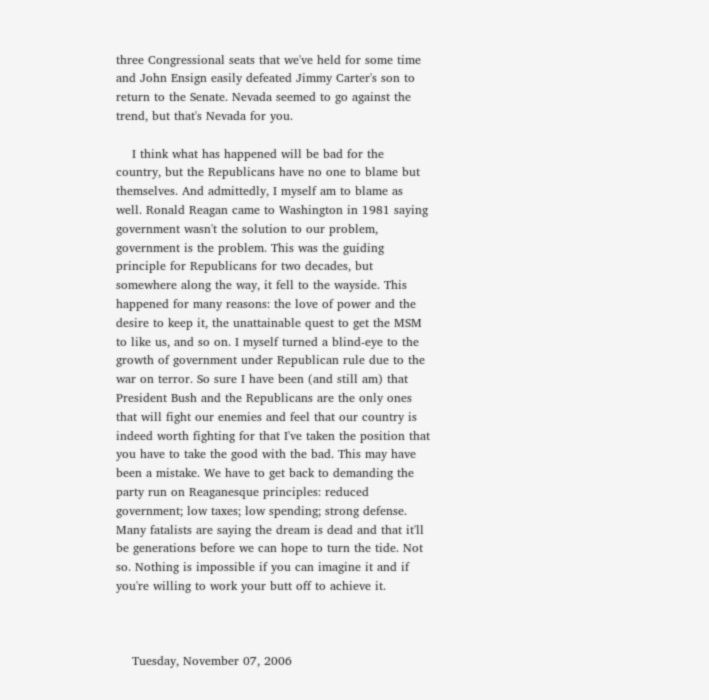three Congressional seats that we've held for some time and John Ensign easily defeated Jimmy Carter's son to return to the Senate. Nevada seemed to go against the trend, but that's Nevada for you.

    I think what has happened will be bad for the country, but the Republicans have no one to blame but themselves. And admittedly, I myself am to blame as well. Ronald Reagan came to Washington in 1981 saying government wasn't the solution to our problem, government is the problem. This was the guiding principle for Republicans for two decades, but somewhere along the way, it fell to the wayside. This happened for many reasons: the love of power and the desire to keep it, the unattainable quest to get the MSM to like us, and so on. I myself turned a blind-eye to the growth of government under Republican rule due to the war on terror. So sure I have been (and still am) that President Bush and the Republicans are the only ones that will fight our enemies and feel that our country is indeed worth fighting for that I've taken the position that you have to take the good with the bad. This may have been a mistake. We have to get back to demanding the party run on Reaganesque principles: reduced government; low taxes; low spending; strong defense. Many fatalists are saying the dream is dead and that it'll be generations before we can hope to turn the tide. Not so. Nothing is impossible if you can imagine it and if you're willing to work your butt off to achieve it.



    Tuesday, November 07, 2006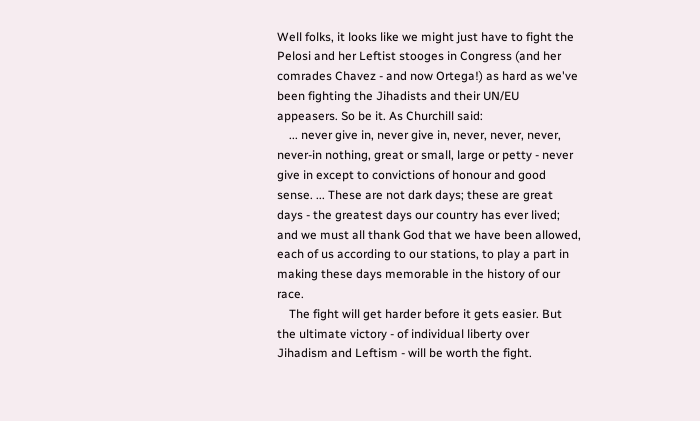Well folks, it looks like we might just have to fight the Pelosi and her Leftist stooges in Congress (and her comrades Chavez - and now Ortega!) as hard as we've been fighting the Jihadists and their UN/EU appeasers. So be it. As Churchill said:
    ... never give in, never give in, never, never, never, never-in nothing, great or small, large or petty - never give in except to convictions of honour and good sense. ... These are not dark days; these are great days - the greatest days our country has ever lived; and we must all thank God that we have been allowed, each of us according to our stations, to play a part in making these days memorable in the history of our race.
    The fight will get harder before it gets easier. But the ultimate victory - of individual liberty over Jihadism and Leftism - will be worth the fight.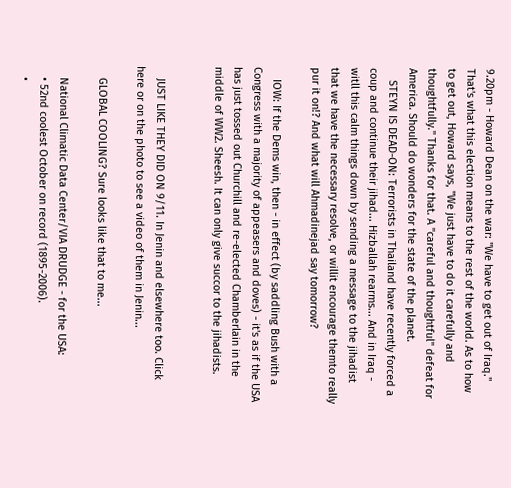9.20pm - Howard Dean on the war: "We have to get out of Iraq." That's what this election means to the rest of the world. As to how to get out, Howard says, "We just have to do it carefully and thoughtfully." Thanks for that. A "careful and thoughtful" defeat for America. Should do wonders for the state of the planet.
    STEYN IS DEAD-ON: Terrorists in Thailand have recently forced a coup and continue their jihad... Hizballah rearms... And in Iraq - witll this calm things down by sending a message to the jihadist that we have the necessary resolve, or willit encourage themto really pur it on!? And what will Ahmadinejad say tomorrow?

    IOW: If the Dems win, then - in effect (by saddling Bush with a Congress with a majority of appeasers and doves) - it's as if the USA has just tossed out Churchill and re-elected Chamberlain in the middle of WW2. Sheesh. It can only give succor to the jihadists.


    JUST LIKE THEY DID ON 9/11. In Jenin and elsewhere too. Click here or on the photo to see a video of them in Jenin...

    GLOBAL COOLING? Sure looks like that to me...

    National Climatic Data Center/VIA DRUDGE - for the USA:
    • 52nd coolest October on record (1895-2006).
    •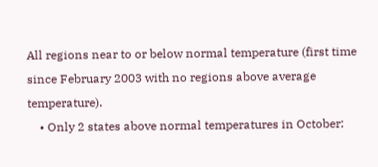All regions near to or below normal temperature (first time since February 2003 with no regions above average temperature).
    • Only 2 states above normal temperatures in October: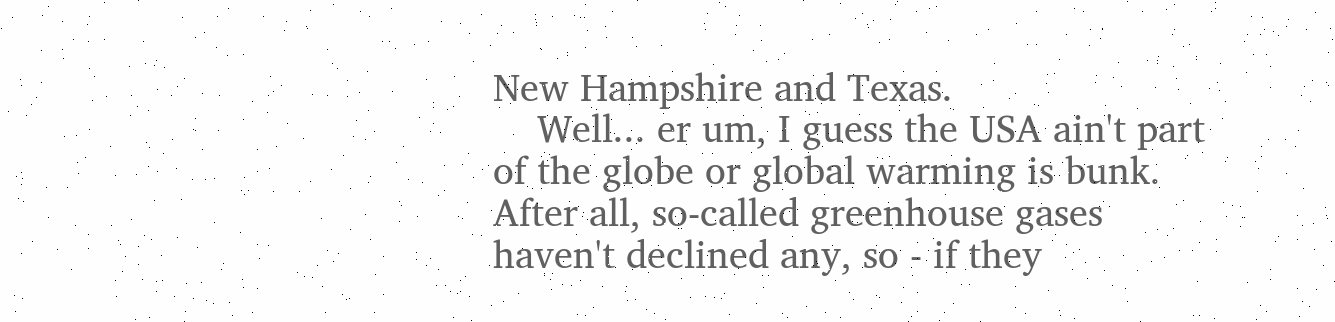New Hampshire and Texas.
    Well... er um, I guess the USA ain't part of the globe or global warming is bunk. After all, so-called greenhouse gases haven't declined any, so - if they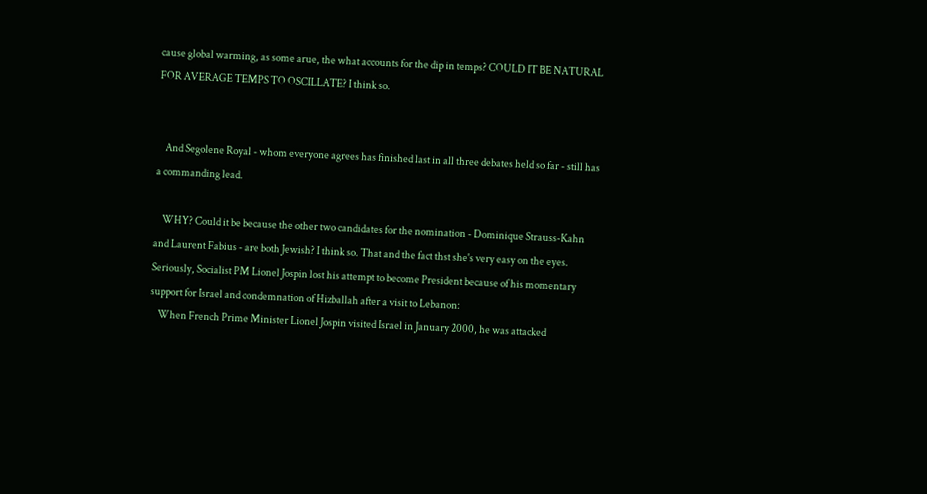cause global warming, as some arue, the what accounts for the dip in temps? COULD IT BE NATURAL FOR AVERAGE TEMPS TO OSCILLATE? I think so.


    And Segolene Royal - whom everyone agrees has finished last in all three debates held so far - still has a commanding lead.

    WHY? Could it be because the other two candidates for the nomination - Dominique Strauss-Kahn and Laurent Fabius - are both Jewish? I think so. That and the fact thst she's very easy on the eyes. Seriously, Socialist PM Lionel Jospin lost his attempt to become President because of his momentary support for Israel and condemnation of Hizballah after a visit to Lebanon:
    When French Prime Minister Lionel Jospin visited Israel in January 2000, he was attacked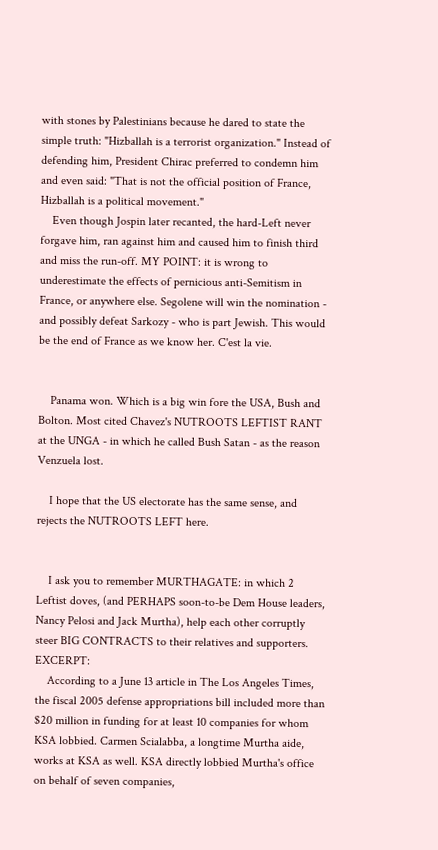with stones by Palestinians because he dared to state the simple truth: "Hizballah is a terrorist organization." Instead of defending him, President Chirac preferred to condemn him and even said: "That is not the official position of France, Hizballah is a political movement."
    Even though Jospin later recanted, the hard-Left never forgave him, ran against him and caused him to finish third and miss the run-off. MY POINT: it is wrong to underestimate the effects of pernicious anti-Semitism in France, or anywhere else. Segolene will win the nomination - and possibly defeat Sarkozy - who is part Jewish. This would be the end of France as we know her. C'est la vie.


    Panama won. Which is a big win fore the USA, Bush and Bolton. Most cited Chavez's NUTROOTS LEFTIST RANT at the UNGA - in which he called Bush Satan - as the reason Venzuela lost.

    I hope that the US electorate has the same sense, and rejects the NUTROOTS LEFT here.


    I ask you to remember MURTHAGATE: in which 2 Leftist doves, (and PERHAPS soon-to-be Dem House leaders, Nancy Pelosi and Jack Murtha), help each other corruptly steer BIG CONTRACTS to their relatives and supporters. EXCERPT:
    According to a June 13 article in The Los Angeles Times, the fiscal 2005 defense appropriations bill included more than $20 million in funding for at least 10 companies for whom KSA lobbied. Carmen Scialabba, a longtime Murtha aide, works at KSA as well. KSA directly lobbied Murtha's office on behalf of seven companies,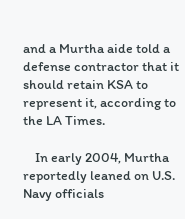and a Murtha aide told a defense contractor that it should retain KSA to represent it, according to the LA Times.

    In early 2004, Murtha reportedly leaned on U.S. Navy officials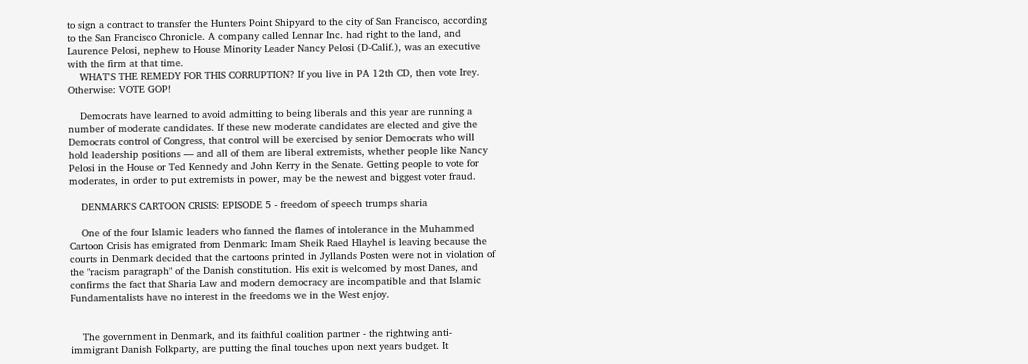to sign a contract to transfer the Hunters Point Shipyard to the city of San Francisco, according to the San Francisco Chronicle. A company called Lennar Inc. had right to the land, and Laurence Pelosi, nephew to House Minority Leader Nancy Pelosi (D-Calif.), was an executive with the firm at that time.
    WHAT'S THE REMEDY FOR THIS CORRUPTION? If you live in PA 12th CD, then vote Irey. Otherwise: VOTE GOP!

    Democrats have learned to avoid admitting to being liberals and this year are running a number of moderate candidates. If these new moderate candidates are elected and give the Democrats control of Congress, that control will be exercised by senior Democrats who will hold leadership positions — and all of them are liberal extremists, whether people like Nancy Pelosi in the House or Ted Kennedy and John Kerry in the Senate. Getting people to vote for moderates, in order to put extremists in power, may be the newest and biggest voter fraud.

    DENMARK'S CARTOON CRISIS: EPISODE 5 - freedom of speech trumps sharia

    One of the four Islamic leaders who fanned the flames of intolerance in the Muhammed Cartoon Crisis has emigrated from Denmark: Imam Sheik Raed Hlayhel is leaving because the courts in Denmark decided that the cartoons printed in Jyllands Posten were not in violation of the "racism paragraph" of the Danish constitution. His exit is welcomed by most Danes, and confirms the fact that Sharia Law and modern democracy are incompatible and that Islamic Fundamentalists have no interest in the freedoms we in the West enjoy.


    The government in Denmark, and its faithful coalition partner - the rightwing anti-immigrant Danish Folkparty, are putting the final touches upon next years budget. It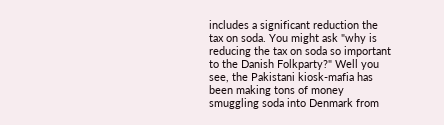includes a significant reduction the tax on soda. You might ask "why is reducing the tax on soda so important to the Danish Folkparty?" Well you see, the Pakistani kiosk-mafia has been making tons of money smuggling soda into Denmark from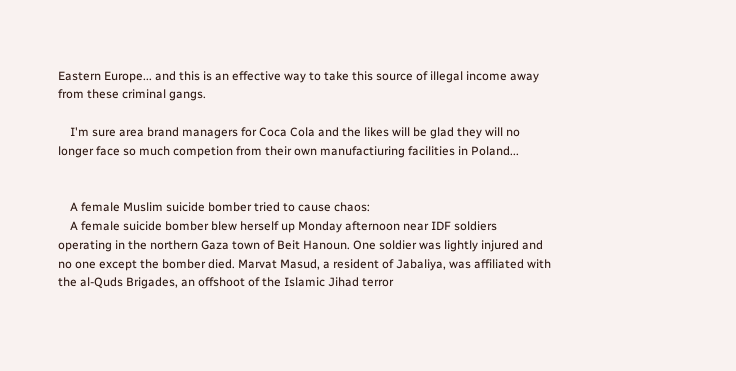Eastern Europe... and this is an effective way to take this source of illegal income away from these criminal gangs.

    I'm sure area brand managers for Coca Cola and the likes will be glad they will no longer face so much competion from their own manufactiuring facilities in Poland...


    A female Muslim suicide bomber tried to cause chaos:
    A female suicide bomber blew herself up Monday afternoon near IDF soldiers operating in the northern Gaza town of Beit Hanoun. One soldier was lightly injured and no one except the bomber died. Marvat Masud, a resident of Jabaliya, was affiliated with the al-Quds Brigades, an offshoot of the Islamic Jihad terror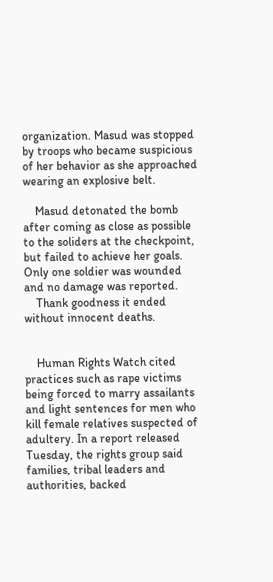organization. Masud was stopped by troops who became suspicious of her behavior as she approached wearing an explosive belt.

    Masud detonated the bomb after coming as close as possible to the soliders at the checkpoint, but failed to achieve her goals. Only one soldier was wounded and no damage was reported.
    Thank goodness it ended without innocent deaths.


    Human Rights Watch cited practices such as rape victims being forced to marry assailants and light sentences for men who kill female relatives suspected of adultery. In a report released Tuesday, the rights group said families, tribal leaders and authorities, backed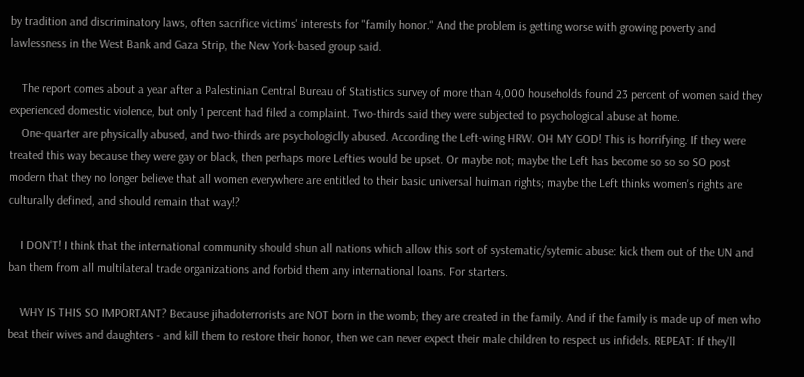by tradition and discriminatory laws, often sacrifice victims' interests for "family honor." And the problem is getting worse with growing poverty and lawlessness in the West Bank and Gaza Strip, the New York-based group said.

    The report comes about a year after a Palestinian Central Bureau of Statistics survey of more than 4,000 households found 23 percent of women said they experienced domestic violence, but only 1 percent had filed a complaint. Two-thirds said they were subjected to psychological abuse at home.
    One-quarter are physically abused, and two-thirds are psychologiclly abused. According the Left-wing HRW. OH MY GOD! This is horrifying. If they were treated this way because they were gay or black, then perhaps more Lefties would be upset. Or maybe not; maybe the Left has become so so so SO post modern that they no longer believe that all women everywhere are entitled to their basic universal huiman rights; maybe the Left thinks women's rights are culturally defined, and should remain that way!?

    I DON'T! I think that the international community should shun all nations which allow this sort of systematic/sytemic abuse: kick them out of the UN and ban them from all multilateral trade organizations and forbid them any international loans. For starters.

    WHY IS THIS SO IMPORTANT? Because jihadoterrorists are NOT born in the womb; they are created in the family. And if the family is made up of men who beat their wives and daughters - and kill them to restore their honor, then we can never expect their male children to respect us infidels. REPEAT: If they'll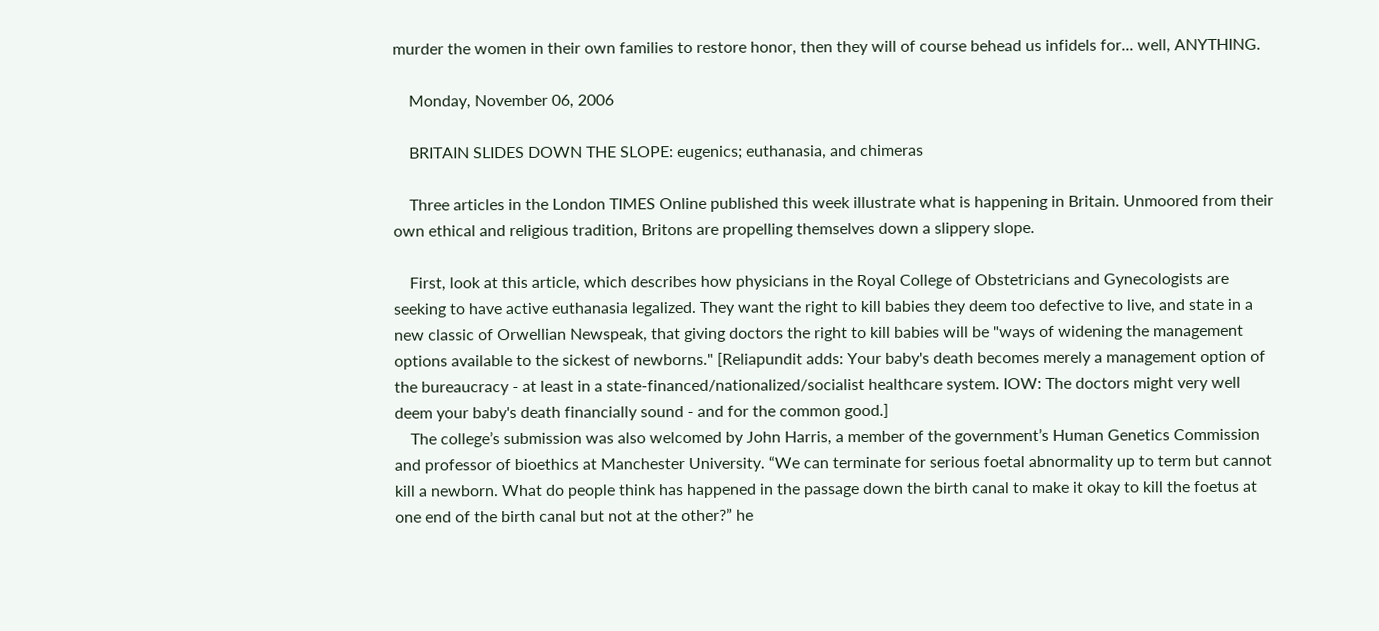murder the women in their own families to restore honor, then they will of course behead us infidels for... well, ANYTHING.

    Monday, November 06, 2006

    BRITAIN SLIDES DOWN THE SLOPE: eugenics; euthanasia, and chimeras

    Three articles in the London TIMES Online published this week illustrate what is happening in Britain. Unmoored from their own ethical and religious tradition, Britons are propelling themselves down a slippery slope.

    First, look at this article, which describes how physicians in the Royal College of Obstetricians and Gynecologists are seeking to have active euthanasia legalized. They want the right to kill babies they deem too defective to live, and state in a new classic of Orwellian Newspeak, that giving doctors the right to kill babies will be "ways of widening the management options available to the sickest of newborns." [Reliapundit adds: Your baby's death becomes merely a management option of the bureaucracy - at least in a state-financed/nationalized/socialist healthcare system. IOW: The doctors might very well deem your baby's death financially sound - and for the common good.]
    The college’s submission was also welcomed by John Harris, a member of the government’s Human Genetics Commission and professor of bioethics at Manchester University. “We can terminate for serious foetal abnormality up to term but cannot kill a newborn. What do people think has happened in the passage down the birth canal to make it okay to kill the foetus at one end of the birth canal but not at the other?” he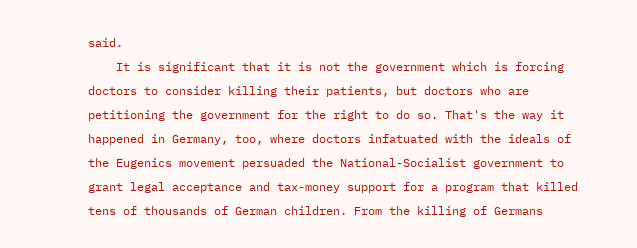said.
    It is significant that it is not the government which is forcing doctors to consider killing their patients, but doctors who are petitioning the government for the right to do so. That's the way it happened in Germany, too, where doctors infatuated with the ideals of the Eugenics movement persuaded the National-Socialist government to grant legal acceptance and tax-money support for a program that killed tens of thousands of German children. From the killing of Germans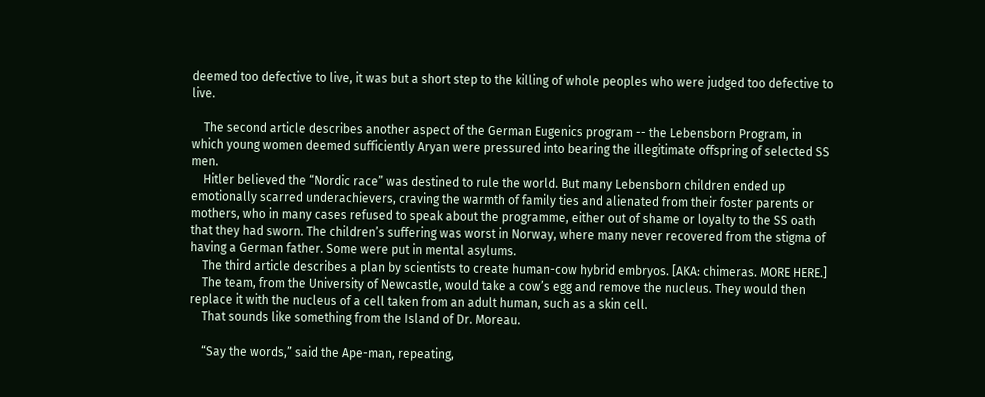deemed too defective to live, it was but a short step to the killing of whole peoples who were judged too defective to live.

    The second article describes another aspect of the German Eugenics program -- the Lebensborn Program, in which young women deemed sufficiently Aryan were pressured into bearing the illegitimate offspring of selected SS men.
    Hitler believed the “Nordic race” was destined to rule the world. But many Lebensborn children ended up emotionally scarred underachievers, craving the warmth of family ties and alienated from their foster parents or mothers, who in many cases refused to speak about the programme, either out of shame or loyalty to the SS oath that they had sworn. The children’s suffering was worst in Norway, where many never recovered from the stigma of having a German father. Some were put in mental asylums.
    The third article describes a plan by scientists to create human-cow hybrid embryos. [AKA: chimeras. MORE HERE.]
    The team, from the University of Newcastle, would take a cow’s egg and remove the nucleus. They would then replace it with the nucleus of a cell taken from an adult human, such as a skin cell.
    That sounds like something from the Island of Dr. Moreau.

    “Say the words,” said the Ape-man, repeating,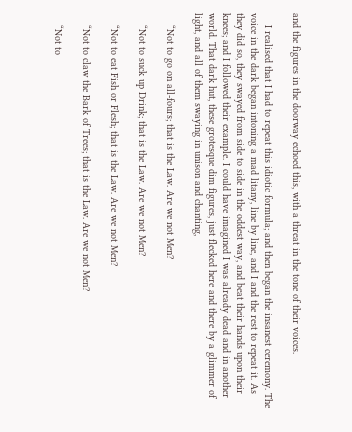and the figures in the doorway echoed this, with a threat in the tone of their voices.

    I realised that I had to repeat this idiotic formula; and then began the insanest ceremony. The voice in the dark began intoning a mad litany, line by line, and I and the rest to repeat it. As they did so, they swayed from side to side in the oddest way, and beat their hands upon their knees; and I followed their example. I could have imagined I was already dead and in another world. That dark hut, these grotesque dim figures, just flecked here and there by a glimmer of light, and all of them swaying in unison and chanting,

    “Not to go on all-fours; that is the Law. Are we not Men?

    “Not to suck up Drink; that is the Law. Are we not Men?

    “Not to eat Fish or Flesh; that is the Law. Are we not Men?

    “Not to claw the Bark of Trees; that is the Law. Are we not Men?

    “Not to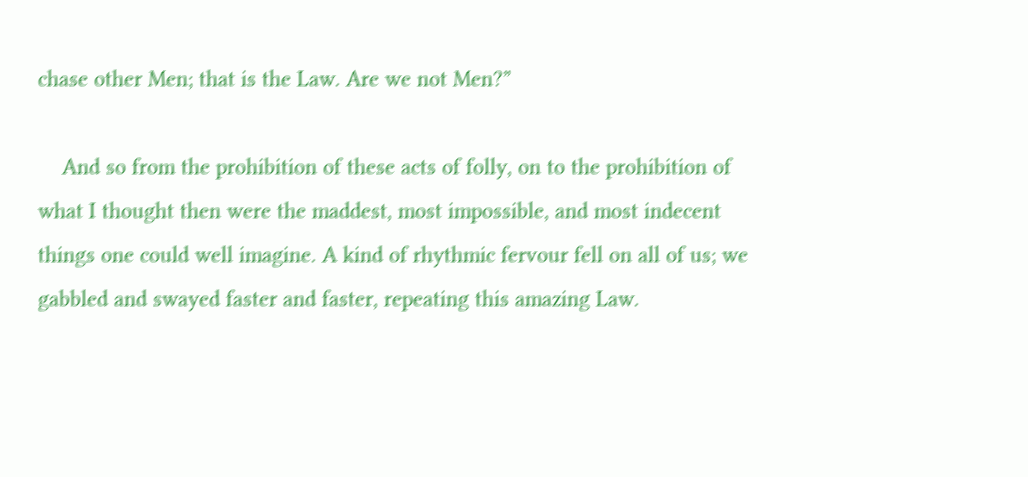chase other Men; that is the Law. Are we not Men?”

    And so from the prohibition of these acts of folly, on to the prohibition of what I thought then were the maddest, most impossible, and most indecent things one could well imagine. A kind of rhythmic fervour fell on all of us; we gabbled and swayed faster and faster, repeating this amazing Law.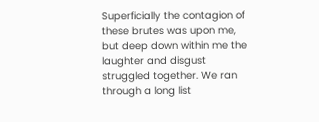Superficially the contagion of these brutes was upon me, but deep down within me the laughter and disgust struggled together. We ran through a long list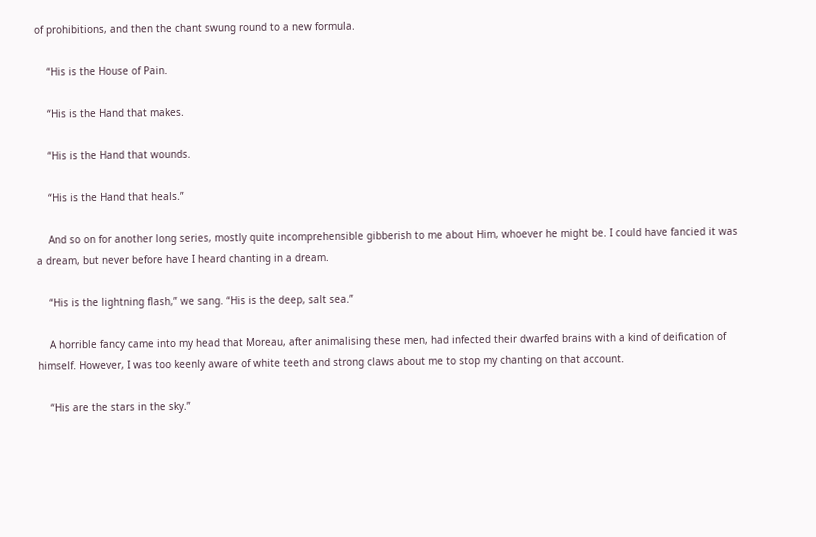of prohibitions, and then the chant swung round to a new formula.

    “His is the House of Pain.

    “His is the Hand that makes.

    “His is the Hand that wounds.

    “His is the Hand that heals.”

    And so on for another long series, mostly quite incomprehensible gibberish to me about Him, whoever he might be. I could have fancied it was a dream, but never before have I heard chanting in a dream.

    “His is the lightning flash,” we sang. “His is the deep, salt sea.”

    A horrible fancy came into my head that Moreau, after animalising these men, had infected their dwarfed brains with a kind of deification of himself. However, I was too keenly aware of white teeth and strong claws about me to stop my chanting on that account.

    “His are the stars in the sky.”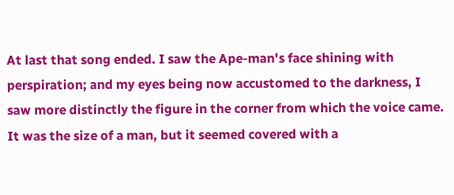At last that song ended. I saw the Ape-man's face shining with perspiration; and my eyes being now accustomed to the darkness, I saw more distinctly the figure in the corner from which the voice came. It was the size of a man, but it seemed covered with a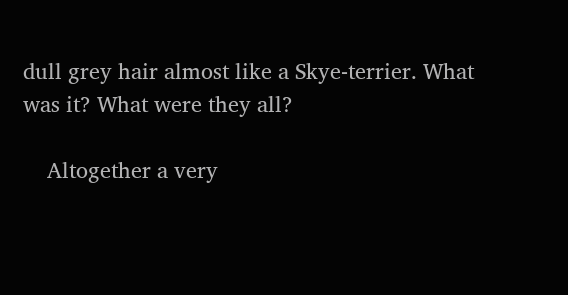dull grey hair almost like a Skye-terrier. What was it? What were they all?

    Altogether a very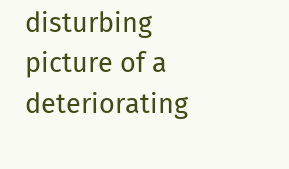disturbing picture of a deteriorating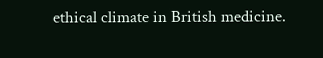ethical climate in British medicine.